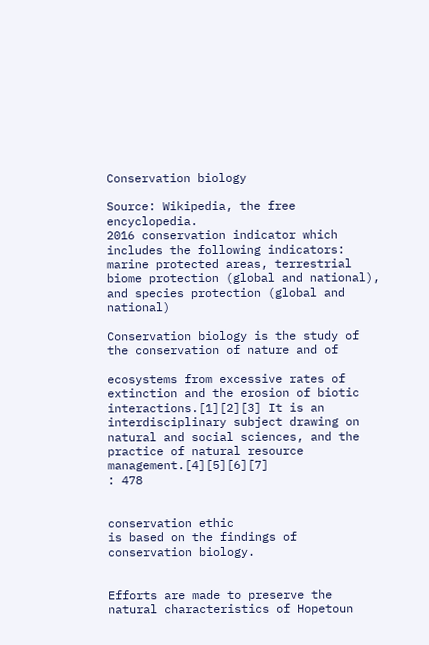Conservation biology

Source: Wikipedia, the free encyclopedia.
2016 conservation indicator which includes the following indicators: marine protected areas, terrestrial biome protection (global and national), and species protection (global and national)

Conservation biology is the study of the conservation of nature and of

ecosystems from excessive rates of extinction and the erosion of biotic interactions.[1][2][3] It is an interdisciplinary subject drawing on natural and social sciences, and the practice of natural resource management.[4][5][6][7]
: 478


conservation ethic
is based on the findings of conservation biology.


Efforts are made to preserve the natural characteristics of Hopetoun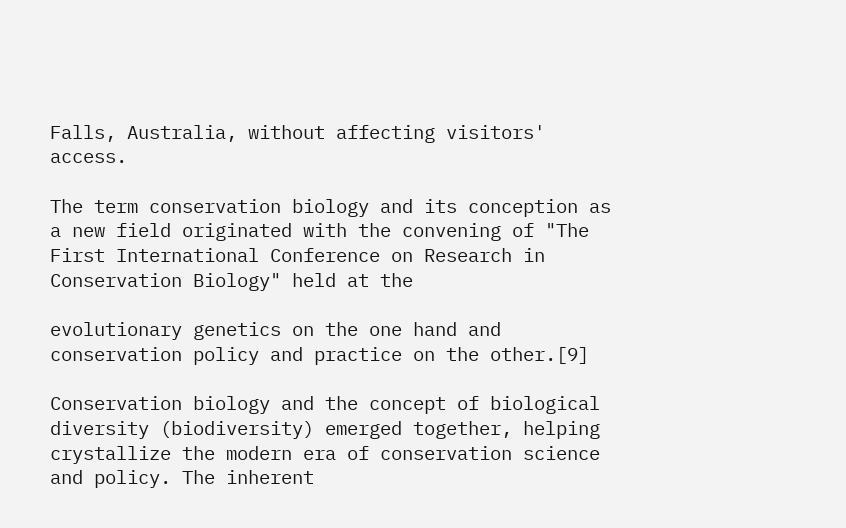Falls, Australia, without affecting visitors' access.

The term conservation biology and its conception as a new field originated with the convening of "The First International Conference on Research in Conservation Biology" held at the

evolutionary genetics on the one hand and conservation policy and practice on the other.[9]

Conservation biology and the concept of biological diversity (biodiversity) emerged together, helping crystallize the modern era of conservation science and policy. The inherent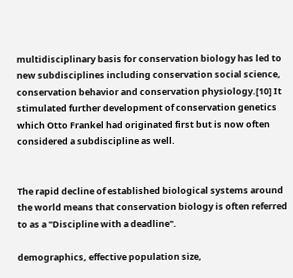multidisciplinary basis for conservation biology has led to new subdisciplines including conservation social science, conservation behavior and conservation physiology.[10] It stimulated further development of conservation genetics which Otto Frankel had originated first but is now often considered a subdiscipline as well.


The rapid decline of established biological systems around the world means that conservation biology is often referred to as a "Discipline with a deadline".

demographics, effective population size,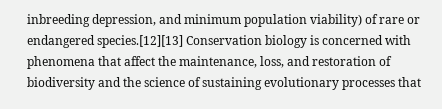inbreeding depression, and minimum population viability) of rare or endangered species.[12][13] Conservation biology is concerned with phenomena that affect the maintenance, loss, and restoration of biodiversity and the science of sustaining evolutionary processes that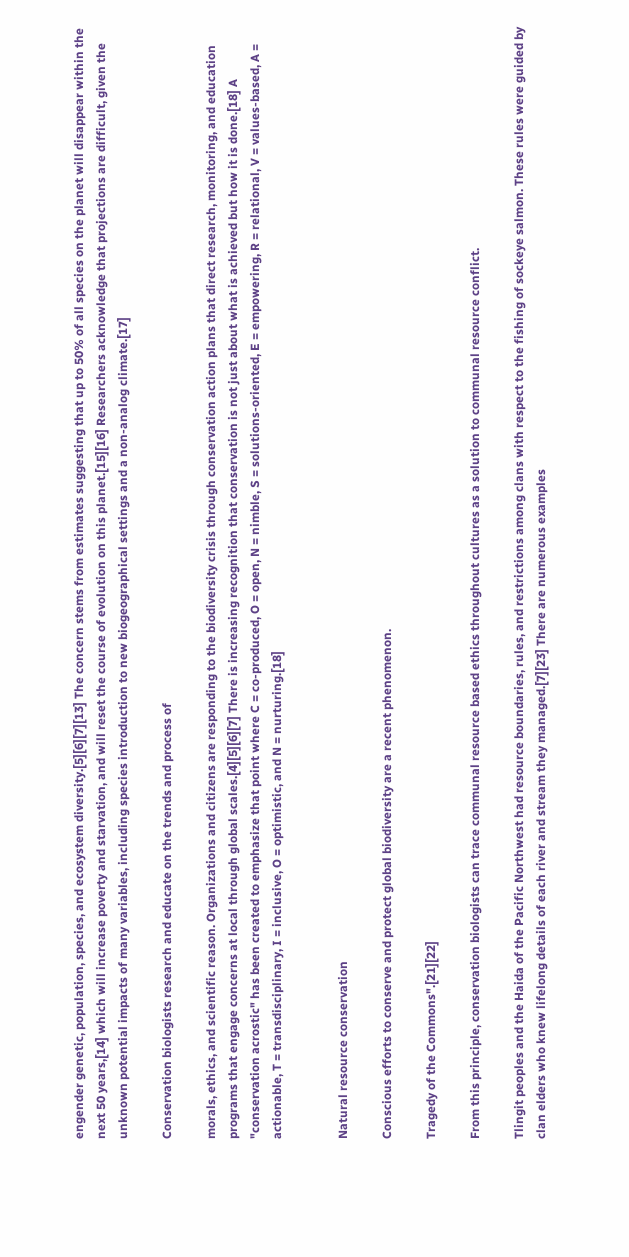engender genetic, population, species, and ecosystem diversity.[5][6][7][13] The concern stems from estimates suggesting that up to 50% of all species on the planet will disappear within the next 50 years,[14] which will increase poverty and starvation, and will reset the course of evolution on this planet.[15][16] Researchers acknowledge that projections are difficult, given the unknown potential impacts of many variables, including species introduction to new biogeographical settings and a non-analog climate.[17]

Conservation biologists research and educate on the trends and process of

morals, ethics, and scientific reason. Organizations and citizens are responding to the biodiversity crisis through conservation action plans that direct research, monitoring, and education programs that engage concerns at local through global scales.[4][5][6][7] There is increasing recognition that conservation is not just about what is achieved but how it is done.[18] A "conservation acrostic" has been created to emphasize that point where C = co-produced, O = open, N = nimble, S = solutions-oriented, E = empowering, R = relational, V = values-based, A = actionable, T = transdisciplinary, I = inclusive, O = optimistic, and N = nurturing.[18]


Natural resource conservation

Conscious efforts to conserve and protect global biodiversity are a recent phenomenon.

Tragedy of the Commons".[21][22]

From this principle, conservation biologists can trace communal resource based ethics throughout cultures as a solution to communal resource conflict.

Tlingit peoples and the Haida of the Pacific Northwest had resource boundaries, rules, and restrictions among clans with respect to the fishing of sockeye salmon. These rules were guided by clan elders who knew lifelong details of each river and stream they managed.[7][23] There are numerous examples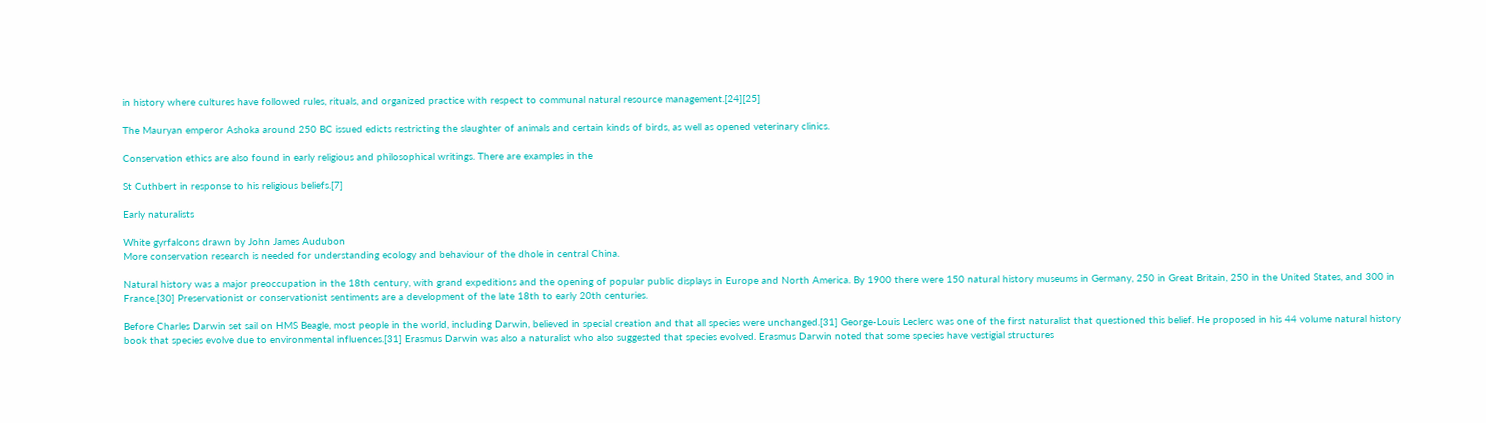in history where cultures have followed rules, rituals, and organized practice with respect to communal natural resource management.[24][25]

The Mauryan emperor Ashoka around 250 BC issued edicts restricting the slaughter of animals and certain kinds of birds, as well as opened veterinary clinics.

Conservation ethics are also found in early religious and philosophical writings. There are examples in the

St Cuthbert in response to his religious beliefs.[7]

Early naturalists

White gyrfalcons drawn by John James Audubon
More conservation research is needed for understanding ecology and behaviour of the dhole in central China.

Natural history was a major preoccupation in the 18th century, with grand expeditions and the opening of popular public displays in Europe and North America. By 1900 there were 150 natural history museums in Germany, 250 in Great Britain, 250 in the United States, and 300 in France.[30] Preservationist or conservationist sentiments are a development of the late 18th to early 20th centuries.

Before Charles Darwin set sail on HMS Beagle, most people in the world, including Darwin, believed in special creation and that all species were unchanged.[31] George-Louis Leclerc was one of the first naturalist that questioned this belief. He proposed in his 44 volume natural history book that species evolve due to environmental influences.[31] Erasmus Darwin was also a naturalist who also suggested that species evolved. Erasmus Darwin noted that some species have vestigial structures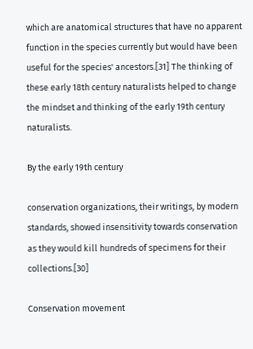which are anatomical structures that have no apparent function in the species currently but would have been useful for the species' ancestors.[31] The thinking of these early 18th century naturalists helped to change the mindset and thinking of the early 19th century naturalists.

By the early 19th century

conservation organizations, their writings, by modern standards, showed insensitivity towards conservation as they would kill hundreds of specimens for their collections.[30]

Conservation movement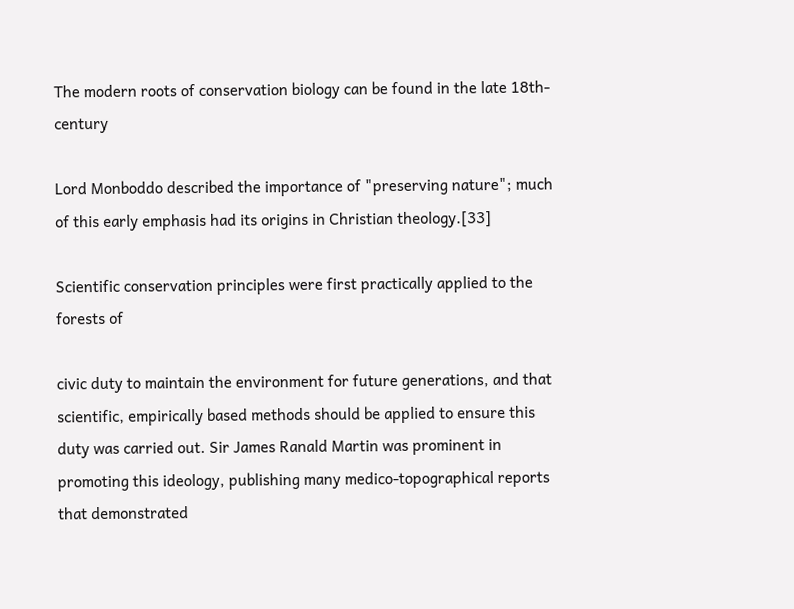The modern roots of conservation biology can be found in the late 18th-century

Lord Monboddo described the importance of "preserving nature"; much of this early emphasis had its origins in Christian theology.[33]

Scientific conservation principles were first practically applied to the forests of

civic duty to maintain the environment for future generations, and that scientific, empirically based methods should be applied to ensure this duty was carried out. Sir James Ranald Martin was prominent in promoting this ideology, publishing many medico-topographical reports that demonstrated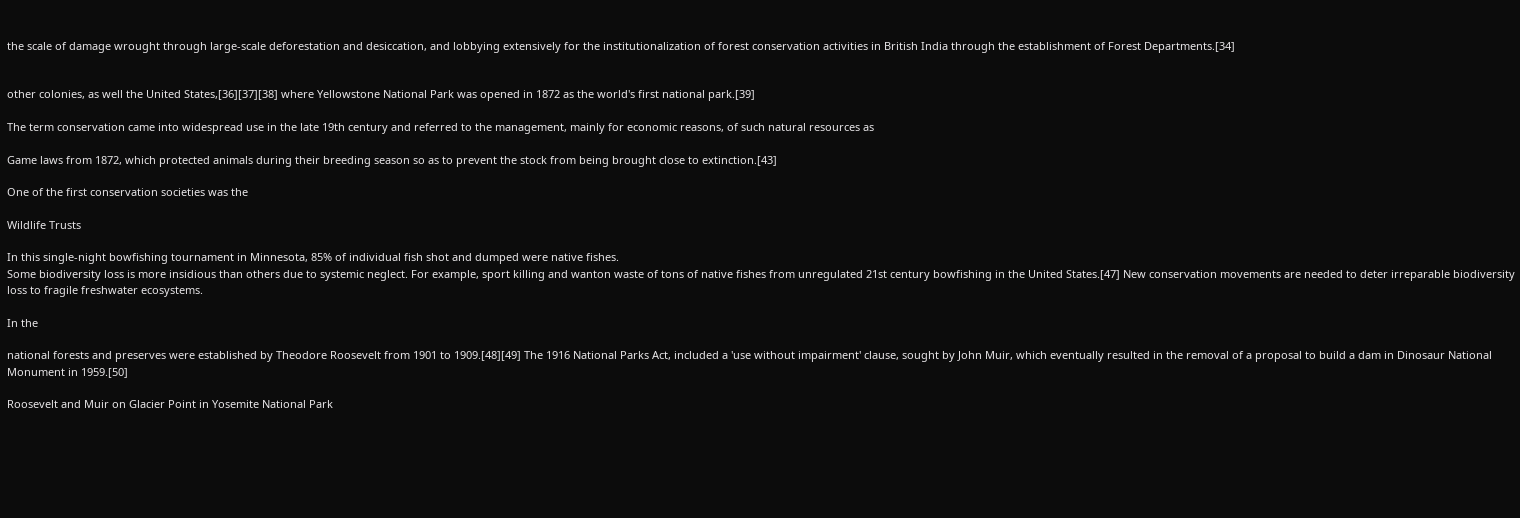the scale of damage wrought through large-scale deforestation and desiccation, and lobbying extensively for the institutionalization of forest conservation activities in British India through the establishment of Forest Departments.[34]


other colonies, as well the United States,[36][37][38] where Yellowstone National Park was opened in 1872 as the world's first national park.[39]

The term conservation came into widespread use in the late 19th century and referred to the management, mainly for economic reasons, of such natural resources as

Game laws from 1872, which protected animals during their breeding season so as to prevent the stock from being brought close to extinction.[43]

One of the first conservation societies was the

Wildlife Trusts

In this single-night bowfishing tournament in Minnesota, 85% of individual fish shot and dumped were native fishes.
Some biodiversity loss is more insidious than others due to systemic neglect. For example, sport killing and wanton waste of tons of native fishes from unregulated 21st century bowfishing in the United States.[47] New conservation movements are needed to deter irreparable biodiversity loss to fragile freshwater ecosystems.

In the

national forests and preserves were established by Theodore Roosevelt from 1901 to 1909.[48][49] The 1916 National Parks Act, included a 'use without impairment' clause, sought by John Muir, which eventually resulted in the removal of a proposal to build a dam in Dinosaur National Monument in 1959.[50]

Roosevelt and Muir on Glacier Point in Yosemite National Park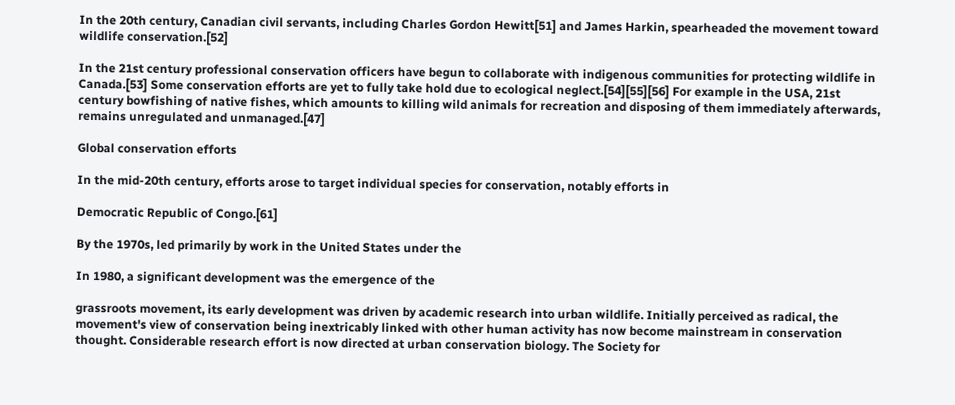In the 20th century, Canadian civil servants, including Charles Gordon Hewitt[51] and James Harkin, spearheaded the movement toward wildlife conservation.[52]

In the 21st century professional conservation officers have begun to collaborate with indigenous communities for protecting wildlife in Canada.[53] Some conservation efforts are yet to fully take hold due to ecological neglect.[54][55][56] For example in the USA, 21st century bowfishing of native fishes, which amounts to killing wild animals for recreation and disposing of them immediately afterwards, remains unregulated and unmanaged.[47]

Global conservation efforts

In the mid-20th century, efforts arose to target individual species for conservation, notably efforts in

Democratic Republic of Congo.[61]

By the 1970s, led primarily by work in the United States under the

In 1980, a significant development was the emergence of the

grassroots movement, its early development was driven by academic research into urban wildlife. Initially perceived as radical, the movement's view of conservation being inextricably linked with other human activity has now become mainstream in conservation thought. Considerable research effort is now directed at urban conservation biology. The Society for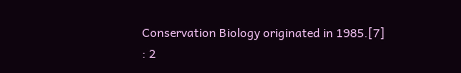Conservation Biology originated in 1985.[7]
: 2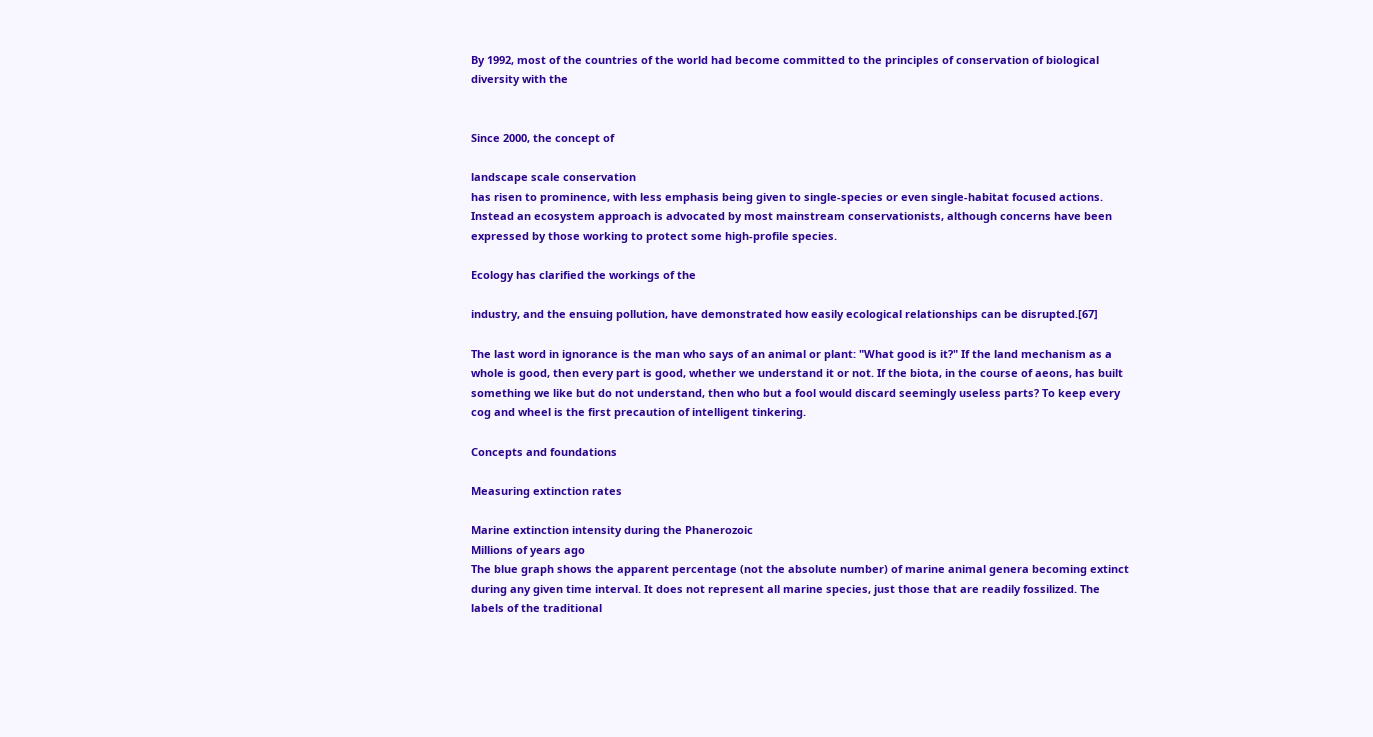By 1992, most of the countries of the world had become committed to the principles of conservation of biological diversity with the


Since 2000, the concept of

landscape scale conservation
has risen to prominence, with less emphasis being given to single-species or even single-habitat focused actions. Instead an ecosystem approach is advocated by most mainstream conservationists, although concerns have been expressed by those working to protect some high-profile species.

Ecology has clarified the workings of the

industry, and the ensuing pollution, have demonstrated how easily ecological relationships can be disrupted.[67]

The last word in ignorance is the man who says of an animal or plant: "What good is it?" If the land mechanism as a whole is good, then every part is good, whether we understand it or not. If the biota, in the course of aeons, has built something we like but do not understand, then who but a fool would discard seemingly useless parts? To keep every cog and wheel is the first precaution of intelligent tinkering.

Concepts and foundations

Measuring extinction rates

Marine extinction intensity during the Phanerozoic
Millions of years ago
The blue graph shows the apparent percentage (not the absolute number) of marine animal genera becoming extinct during any given time interval. It does not represent all marine species, just those that are readily fossilized. The labels of the traditional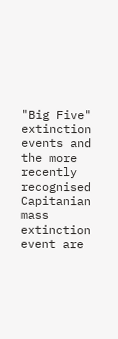"Big Five" extinction events and the more recently recognised Capitanian mass extinction event are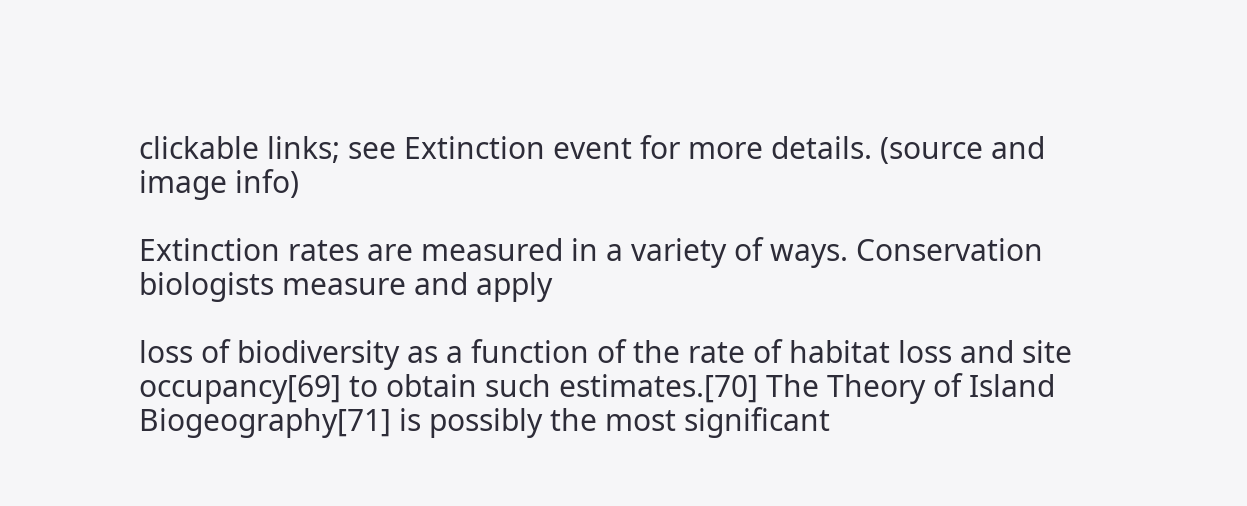clickable links; see Extinction event for more details. (source and image info)

Extinction rates are measured in a variety of ways. Conservation biologists measure and apply

loss of biodiversity as a function of the rate of habitat loss and site occupancy[69] to obtain such estimates.[70] The Theory of Island Biogeography[71] is possibly the most significant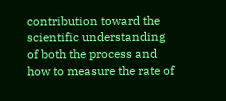contribution toward the scientific understanding of both the process and how to measure the rate of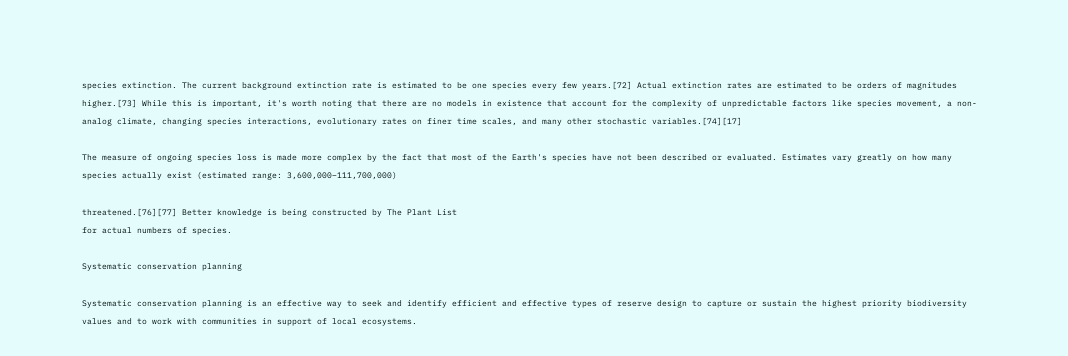species extinction. The current background extinction rate is estimated to be one species every few years.[72] Actual extinction rates are estimated to be orders of magnitudes higher.[73] While this is important, it's worth noting that there are no models in existence that account for the complexity of unpredictable factors like species movement, a non-analog climate, changing species interactions, evolutionary rates on finer time scales, and many other stochastic variables.[74][17]

The measure of ongoing species loss is made more complex by the fact that most of the Earth's species have not been described or evaluated. Estimates vary greatly on how many species actually exist (estimated range: 3,600,000–111,700,000)

threatened.[76][77] Better knowledge is being constructed by The Plant List
for actual numbers of species.

Systematic conservation planning

Systematic conservation planning is an effective way to seek and identify efficient and effective types of reserve design to capture or sustain the highest priority biodiversity values and to work with communities in support of local ecosystems.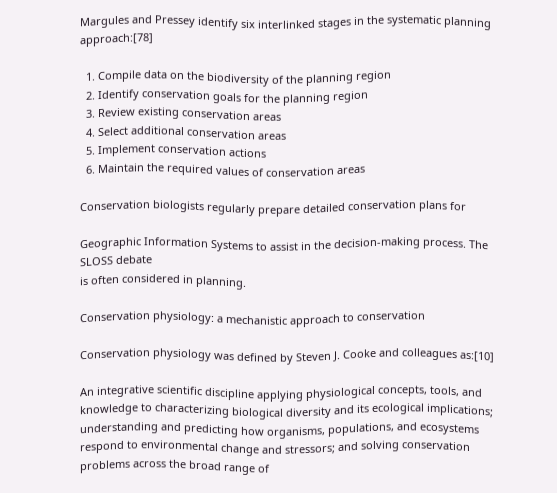Margules and Pressey identify six interlinked stages in the systematic planning approach:[78]

  1. Compile data on the biodiversity of the planning region
  2. Identify conservation goals for the planning region
  3. Review existing conservation areas
  4. Select additional conservation areas
  5. Implement conservation actions
  6. Maintain the required values of conservation areas

Conservation biologists regularly prepare detailed conservation plans for

Geographic Information Systems to assist in the decision-making process. The SLOSS debate
is often considered in planning.

Conservation physiology: a mechanistic approach to conservation

Conservation physiology was defined by Steven J. Cooke and colleagues as:[10]

An integrative scientific discipline applying physiological concepts, tools, and knowledge to characterizing biological diversity and its ecological implications; understanding and predicting how organisms, populations, and ecosystems respond to environmental change and stressors; and solving conservation problems across the broad range of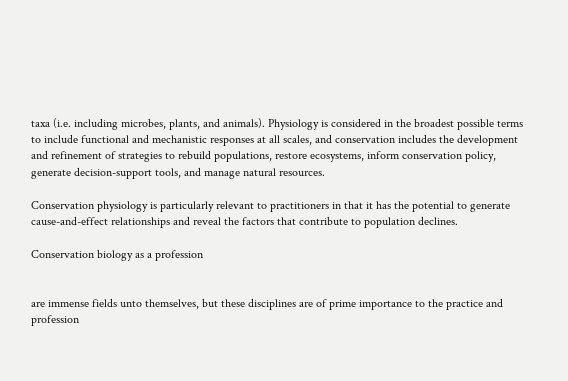taxa (i.e. including microbes, plants, and animals). Physiology is considered in the broadest possible terms to include functional and mechanistic responses at all scales, and conservation includes the development and refinement of strategies to rebuild populations, restore ecosystems, inform conservation policy, generate decision-support tools, and manage natural resources.

Conservation physiology is particularly relevant to practitioners in that it has the potential to generate cause-and-effect relationships and reveal the factors that contribute to population declines.

Conservation biology as a profession


are immense fields unto themselves, but these disciplines are of prime importance to the practice and profession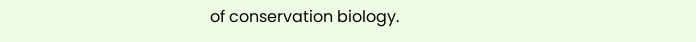of conservation biology.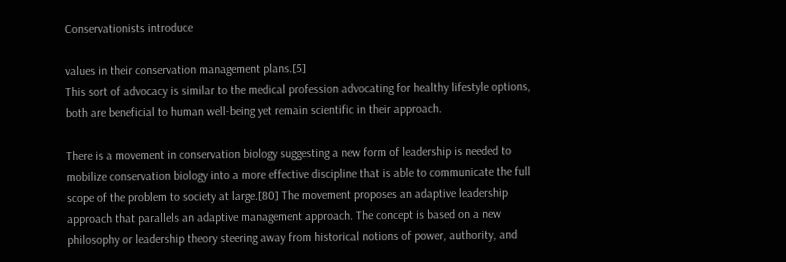Conservationists introduce

values in their conservation management plans.[5]
This sort of advocacy is similar to the medical profession advocating for healthy lifestyle options, both are beneficial to human well-being yet remain scientific in their approach.

There is a movement in conservation biology suggesting a new form of leadership is needed to mobilize conservation biology into a more effective discipline that is able to communicate the full scope of the problem to society at large.[80] The movement proposes an adaptive leadership approach that parallels an adaptive management approach. The concept is based on a new philosophy or leadership theory steering away from historical notions of power, authority, and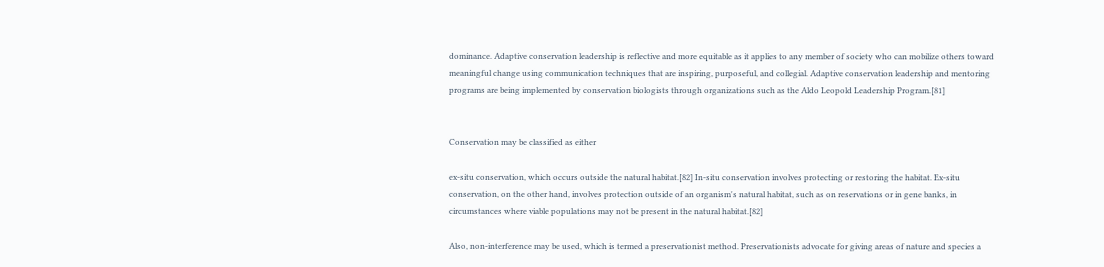dominance. Adaptive conservation leadership is reflective and more equitable as it applies to any member of society who can mobilize others toward meaningful change using communication techniques that are inspiring, purposeful, and collegial. Adaptive conservation leadership and mentoring programs are being implemented by conservation biologists through organizations such as the Aldo Leopold Leadership Program.[81]


Conservation may be classified as either

ex-situ conservation, which occurs outside the natural habitat.[82] In-situ conservation involves protecting or restoring the habitat. Ex-situ conservation, on the other hand, involves protection outside of an organism's natural habitat, such as on reservations or in gene banks, in circumstances where viable populations may not be present in the natural habitat.[82]

Also, non-interference may be used, which is termed a preservationist method. Preservationists advocate for giving areas of nature and species a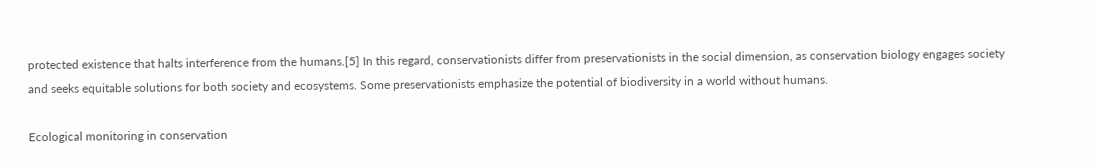protected existence that halts interference from the humans.[5] In this regard, conservationists differ from preservationists in the social dimension, as conservation biology engages society and seeks equitable solutions for both society and ecosystems. Some preservationists emphasize the potential of biodiversity in a world without humans.

Ecological monitoring in conservation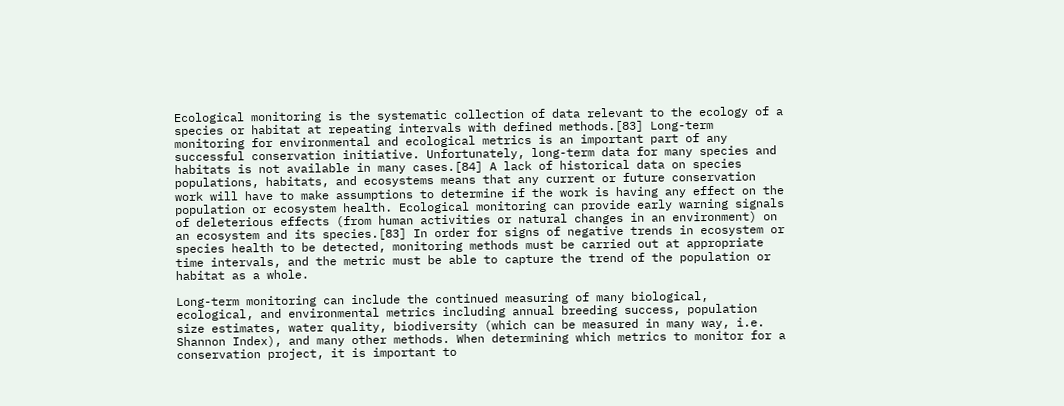Ecological monitoring is the systematic collection of data relevant to the ecology of a species or habitat at repeating intervals with defined methods.[83] Long-term monitoring for environmental and ecological metrics is an important part of any successful conservation initiative. Unfortunately, long-term data for many species and habitats is not available in many cases.[84] A lack of historical data on species populations, habitats, and ecosystems means that any current or future conservation work will have to make assumptions to determine if the work is having any effect on the population or ecosystem health. Ecological monitoring can provide early warning signals of deleterious effects (from human activities or natural changes in an environment) on an ecosystem and its species.[83] In order for signs of negative trends in ecosystem or species health to be detected, monitoring methods must be carried out at appropriate time intervals, and the metric must be able to capture the trend of the population or habitat as a whole.

Long-term monitoring can include the continued measuring of many biological, ecological, and environmental metrics including annual breeding success, population size estimates, water quality, biodiversity (which can be measured in many way, i.e. Shannon Index), and many other methods. When determining which metrics to monitor for a conservation project, it is important to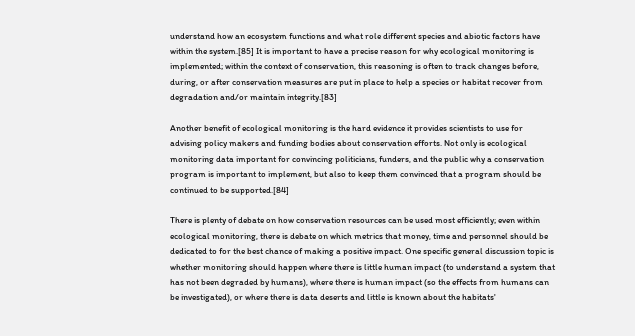understand how an ecosystem functions and what role different species and abiotic factors have within the system.[85] It is important to have a precise reason for why ecological monitoring is implemented; within the context of conservation, this reasoning is often to track changes before, during, or after conservation measures are put in place to help a species or habitat recover from degradation and/or maintain integrity.[83]

Another benefit of ecological monitoring is the hard evidence it provides scientists to use for advising policy makers and funding bodies about conservation efforts. Not only is ecological monitoring data important for convincing politicians, funders, and the public why a conservation program is important to implement, but also to keep them convinced that a program should be continued to be supported.[84]

There is plenty of debate on how conservation resources can be used most efficiently; even within ecological monitoring, there is debate on which metrics that money, time and personnel should be dedicated to for the best chance of making a positive impact. One specific general discussion topic is whether monitoring should happen where there is little human impact (to understand a system that has not been degraded by humans), where there is human impact (so the effects from humans can be investigated), or where there is data deserts and little is known about the habitats'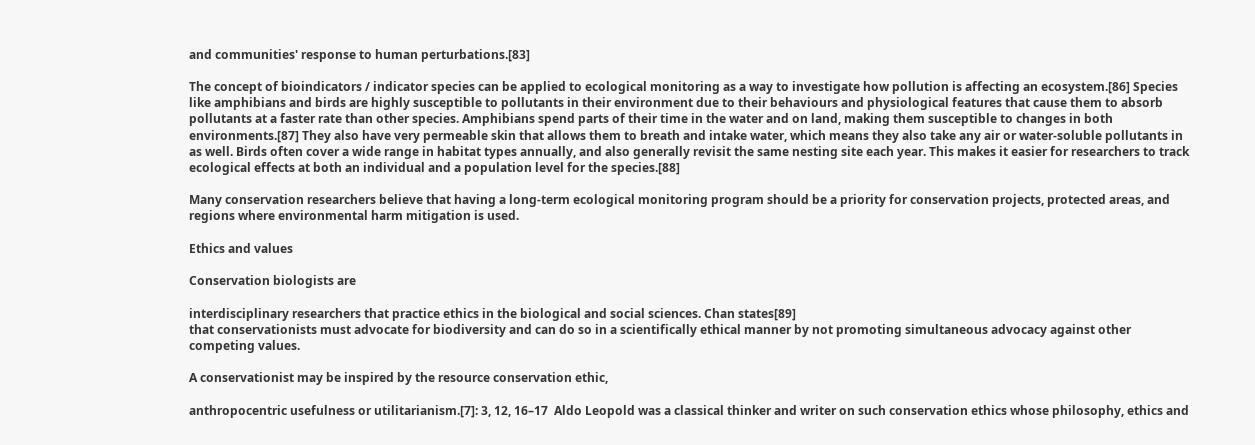and communities' response to human perturbations.[83]

The concept of bioindicators / indicator species can be applied to ecological monitoring as a way to investigate how pollution is affecting an ecosystem.[86] Species like amphibians and birds are highly susceptible to pollutants in their environment due to their behaviours and physiological features that cause them to absorb pollutants at a faster rate than other species. Amphibians spend parts of their time in the water and on land, making them susceptible to changes in both environments.[87] They also have very permeable skin that allows them to breath and intake water, which means they also take any air or water-soluble pollutants in as well. Birds often cover a wide range in habitat types annually, and also generally revisit the same nesting site each year. This makes it easier for researchers to track ecological effects at both an individual and a population level for the species.[88]

Many conservation researchers believe that having a long-term ecological monitoring program should be a priority for conservation projects, protected areas, and regions where environmental harm mitigation is used.

Ethics and values

Conservation biologists are

interdisciplinary researchers that practice ethics in the biological and social sciences. Chan states[89]
that conservationists must advocate for biodiversity and can do so in a scientifically ethical manner by not promoting simultaneous advocacy against other competing values.

A conservationist may be inspired by the resource conservation ethic,

anthropocentric usefulness or utilitarianism.[7]: 3, 12, 16–17  Aldo Leopold was a classical thinker and writer on such conservation ethics whose philosophy, ethics and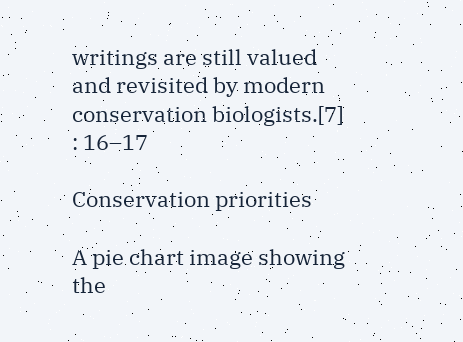writings are still valued and revisited by modern conservation biologists.[7]
: 16–17

Conservation priorities

A pie chart image showing the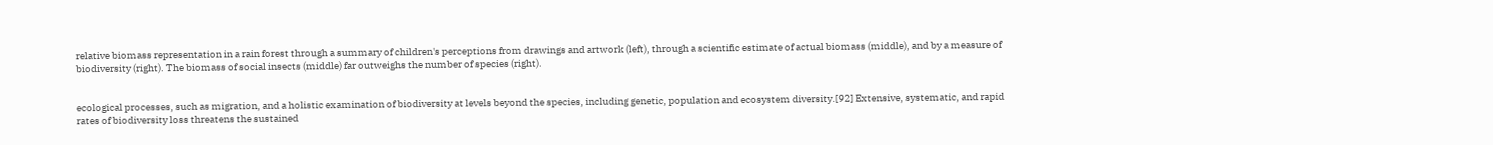relative biomass representation in a rain forest through a summary of children's perceptions from drawings and artwork (left), through a scientific estimate of actual biomass (middle), and by a measure of biodiversity (right). The biomass of social insects (middle) far outweighs the number of species (right).


ecological processes, such as migration, and a holistic examination of biodiversity at levels beyond the species, including genetic, population and ecosystem diversity.[92] Extensive, systematic, and rapid rates of biodiversity loss threatens the sustained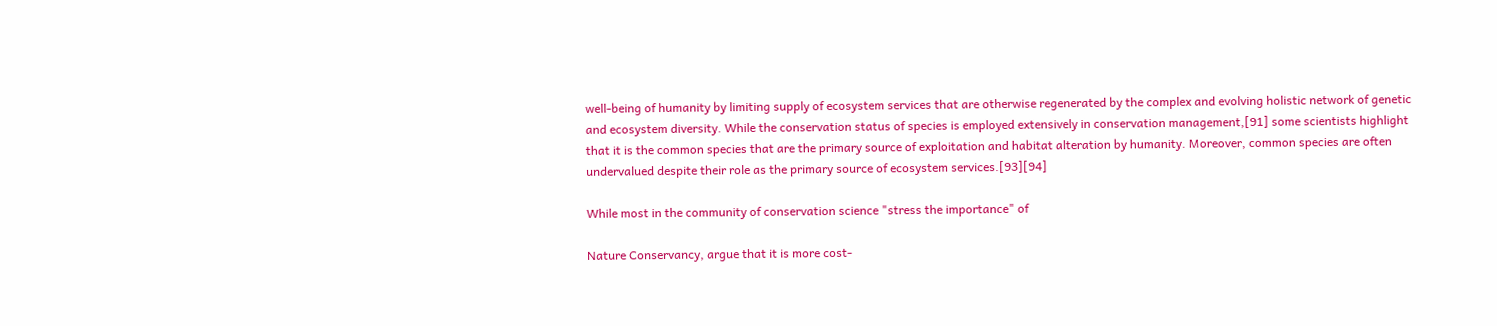well-being of humanity by limiting supply of ecosystem services that are otherwise regenerated by the complex and evolving holistic network of genetic and ecosystem diversity. While the conservation status of species is employed extensively in conservation management,[91] some scientists highlight that it is the common species that are the primary source of exploitation and habitat alteration by humanity. Moreover, common species are often undervalued despite their role as the primary source of ecosystem services.[93][94]

While most in the community of conservation science "stress the importance" of

Nature Conservancy, argue that it is more cost-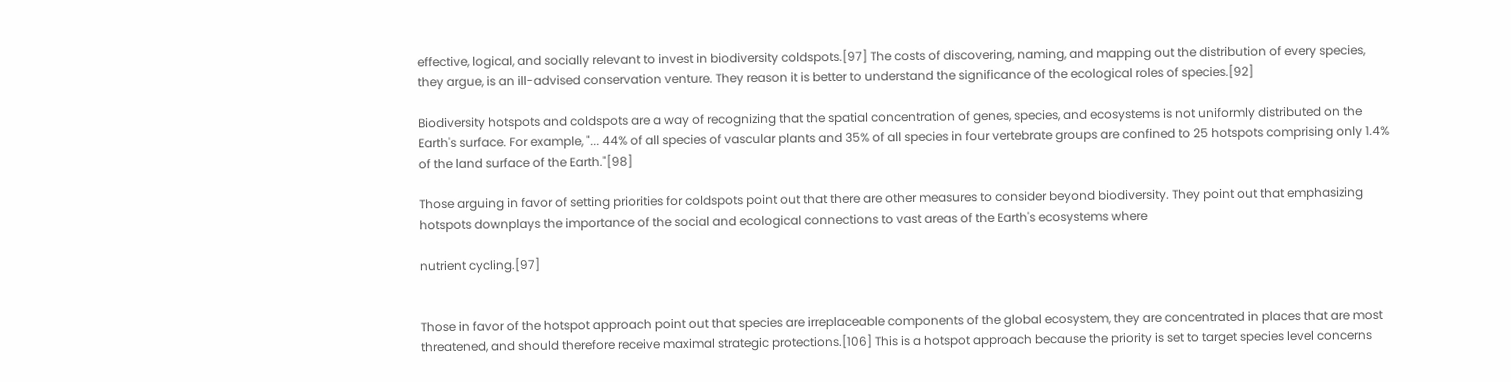effective, logical, and socially relevant to invest in biodiversity coldspots.[97] The costs of discovering, naming, and mapping out the distribution of every species, they argue, is an ill-advised conservation venture. They reason it is better to understand the significance of the ecological roles of species.[92]

Biodiversity hotspots and coldspots are a way of recognizing that the spatial concentration of genes, species, and ecosystems is not uniformly distributed on the Earth's surface. For example, "... 44% of all species of vascular plants and 35% of all species in four vertebrate groups are confined to 25 hotspots comprising only 1.4% of the land surface of the Earth."[98]

Those arguing in favor of setting priorities for coldspots point out that there are other measures to consider beyond biodiversity. They point out that emphasizing hotspots downplays the importance of the social and ecological connections to vast areas of the Earth's ecosystems where

nutrient cycling.[97]


Those in favor of the hotspot approach point out that species are irreplaceable components of the global ecosystem, they are concentrated in places that are most threatened, and should therefore receive maximal strategic protections.[106] This is a hotspot approach because the priority is set to target species level concerns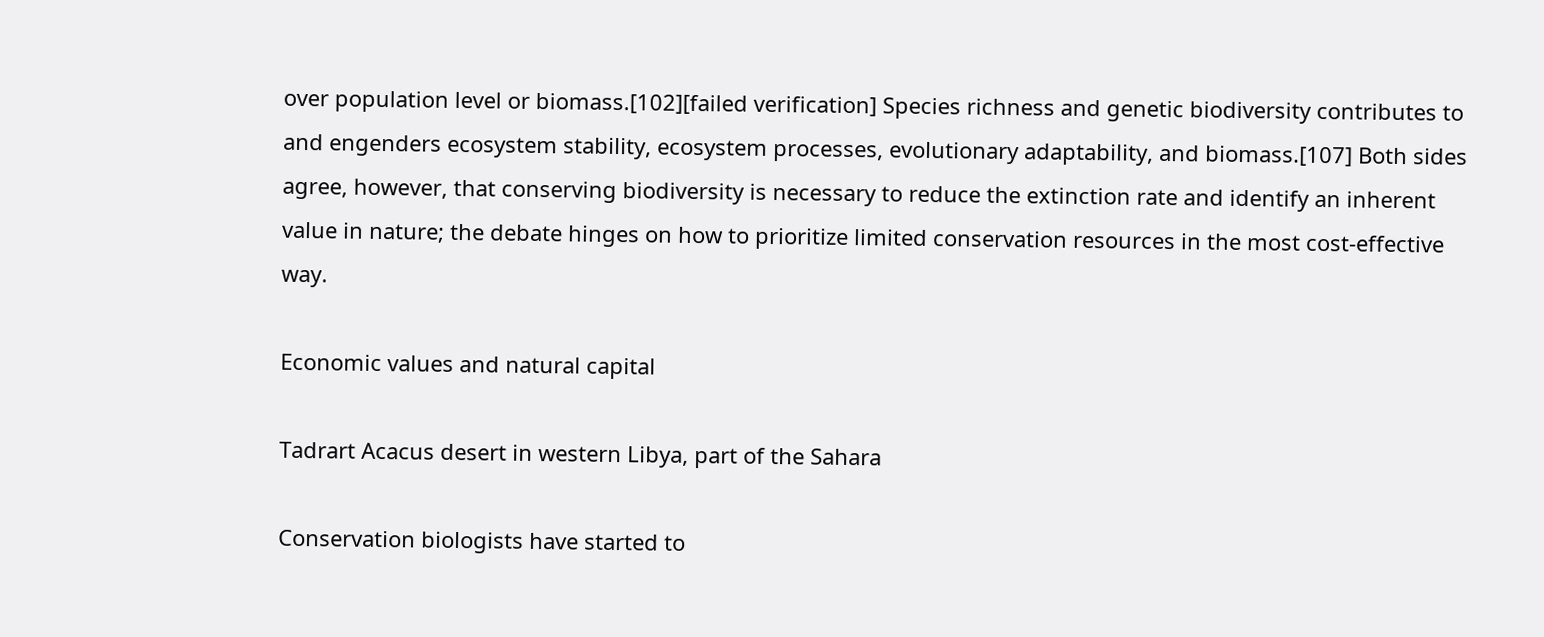over population level or biomass.[102][failed verification] Species richness and genetic biodiversity contributes to and engenders ecosystem stability, ecosystem processes, evolutionary adaptability, and biomass.[107] Both sides agree, however, that conserving biodiversity is necessary to reduce the extinction rate and identify an inherent value in nature; the debate hinges on how to prioritize limited conservation resources in the most cost-effective way.

Economic values and natural capital

Tadrart Acacus desert in western Libya, part of the Sahara

Conservation biologists have started to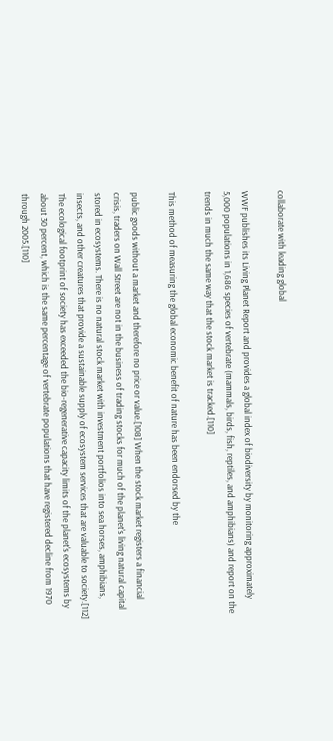collaborate with leading global

WWF publishes its Living Planet Report and provides a global index of biodiversity by monitoring approximately 5,000 populations in 1,686 species of vertebrate (mammals, birds, fish, reptiles, and amphibians) and report on the trends in much the same way that the stock market is tracked.[110]

This method of measuring the global economic benefit of nature has been endorsed by the

public goods without a market and therefore no price or value.[108] When the stock market registers a financial crisis, traders on Wall Street are not in the business of trading stocks for much of the planet's living natural capital stored in ecosystems. There is no natural stock market with investment portfolios into sea horses, amphibians, insects, and other creatures that provide a sustainable supply of ecosystem services that are valuable to society.[112] The ecological footprint of society has exceeded the bio-regenerative capacity limits of the planet's ecosystems by about 30 percent, which is the same percentage of vertebrate populations that have registered decline from 1970 through 2005.[110]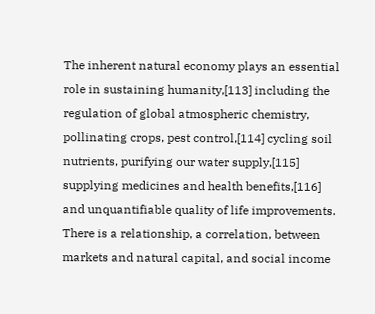The inherent natural economy plays an essential role in sustaining humanity,[113] including the regulation of global atmospheric chemistry, pollinating crops, pest control,[114] cycling soil nutrients, purifying our water supply,[115] supplying medicines and health benefits,[116] and unquantifiable quality of life improvements. There is a relationship, a correlation, between markets and natural capital, and social income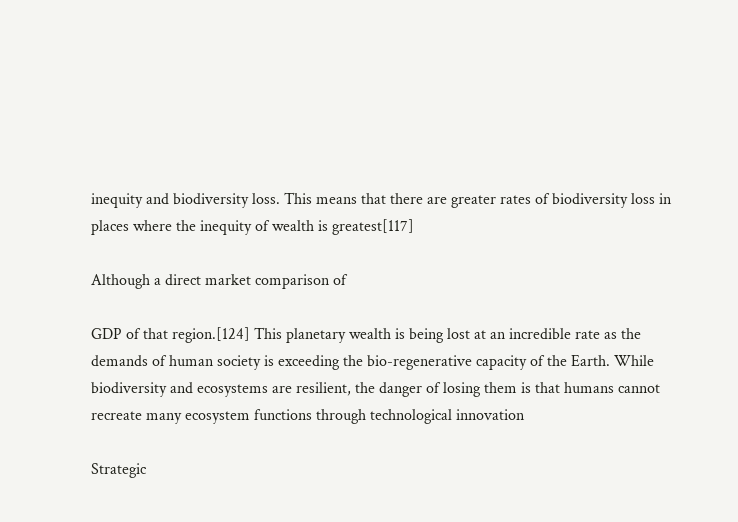inequity and biodiversity loss. This means that there are greater rates of biodiversity loss in places where the inequity of wealth is greatest[117]

Although a direct market comparison of

GDP of that region.[124] This planetary wealth is being lost at an incredible rate as the demands of human society is exceeding the bio-regenerative capacity of the Earth. While biodiversity and ecosystems are resilient, the danger of losing them is that humans cannot recreate many ecosystem functions through technological innovation

Strategic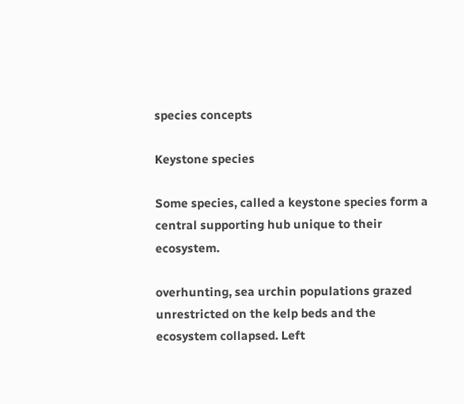species concepts

Keystone species

Some species, called a keystone species form a central supporting hub unique to their ecosystem.

overhunting, sea urchin populations grazed unrestricted on the kelp beds and the ecosystem collapsed. Left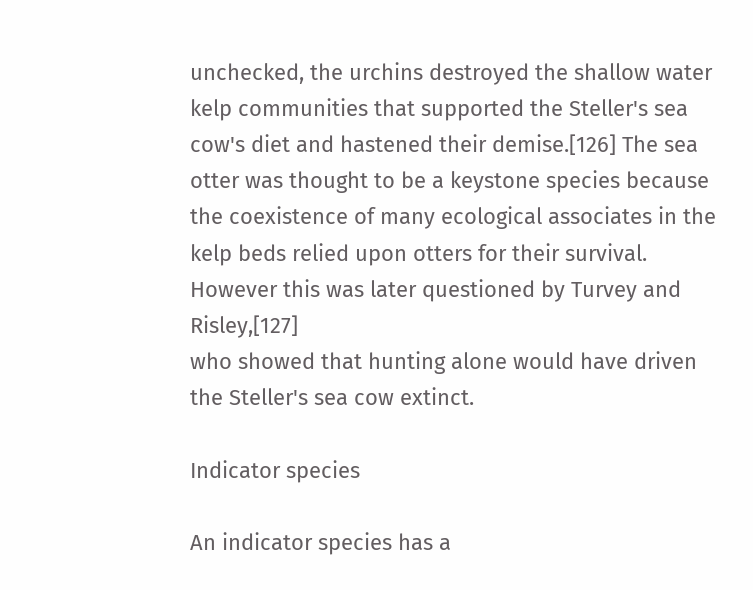unchecked, the urchins destroyed the shallow water kelp communities that supported the Steller's sea cow's diet and hastened their demise.[126] The sea otter was thought to be a keystone species because the coexistence of many ecological associates in the kelp beds relied upon otters for their survival. However this was later questioned by Turvey and Risley,[127]
who showed that hunting alone would have driven the Steller's sea cow extinct.

Indicator species

An indicator species has a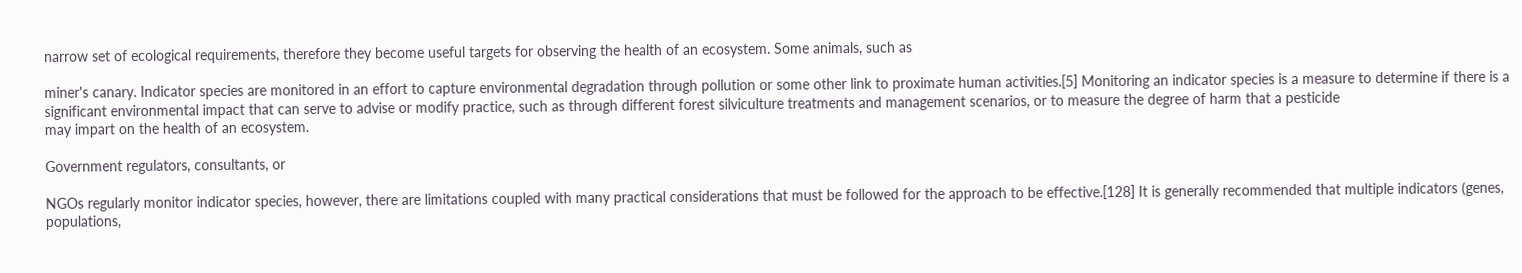narrow set of ecological requirements, therefore they become useful targets for observing the health of an ecosystem. Some animals, such as

miner's canary. Indicator species are monitored in an effort to capture environmental degradation through pollution or some other link to proximate human activities.[5] Monitoring an indicator species is a measure to determine if there is a significant environmental impact that can serve to advise or modify practice, such as through different forest silviculture treatments and management scenarios, or to measure the degree of harm that a pesticide
may impart on the health of an ecosystem.

Government regulators, consultants, or

NGOs regularly monitor indicator species, however, there are limitations coupled with many practical considerations that must be followed for the approach to be effective.[128] It is generally recommended that multiple indicators (genes, populations,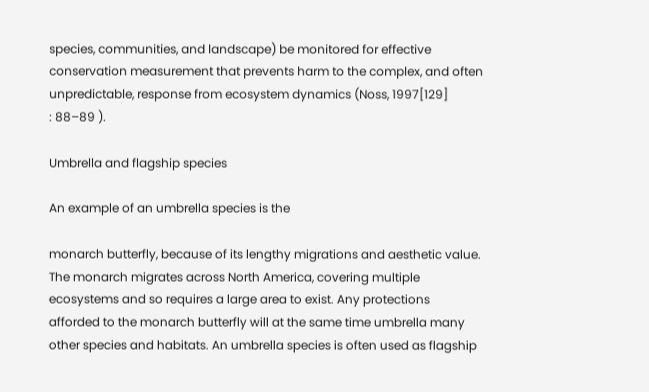species, communities, and landscape) be monitored for effective conservation measurement that prevents harm to the complex, and often unpredictable, response from ecosystem dynamics (Noss, 1997[129]
: 88–89 ).

Umbrella and flagship species

An example of an umbrella species is the

monarch butterfly, because of its lengthy migrations and aesthetic value. The monarch migrates across North America, covering multiple ecosystems and so requires a large area to exist. Any protections afforded to the monarch butterfly will at the same time umbrella many other species and habitats. An umbrella species is often used as flagship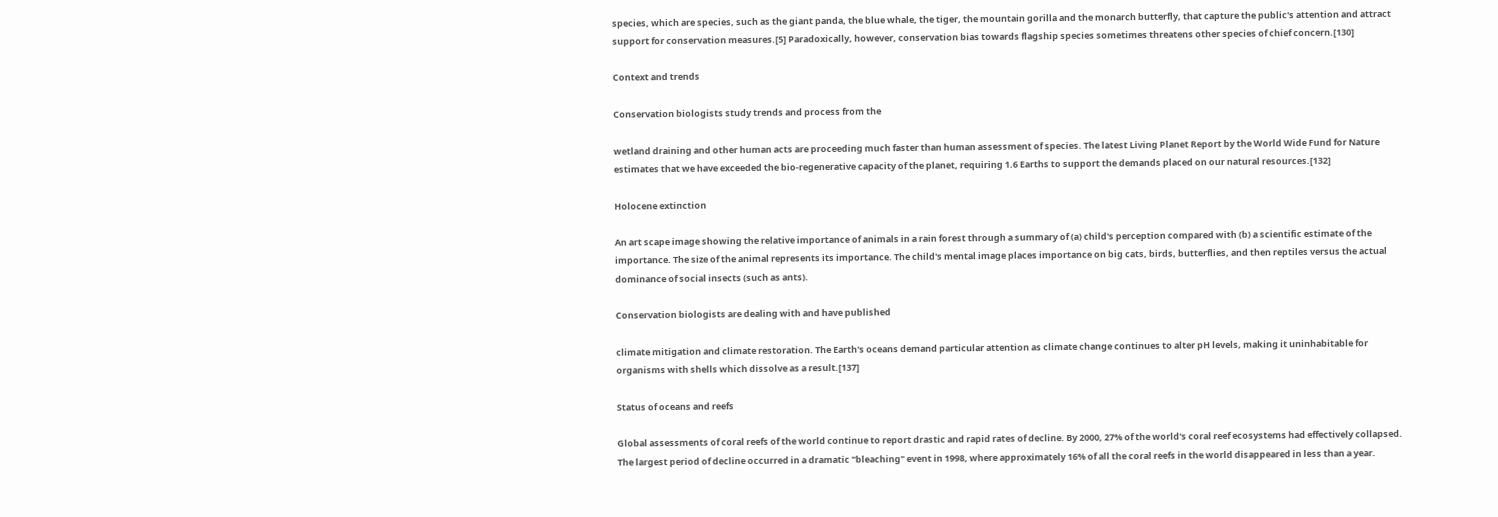species, which are species, such as the giant panda, the blue whale, the tiger, the mountain gorilla and the monarch butterfly, that capture the public's attention and attract support for conservation measures.[5] Paradoxically, however, conservation bias towards flagship species sometimes threatens other species of chief concern.[130]

Context and trends

Conservation biologists study trends and process from the

wetland draining and other human acts are proceeding much faster than human assessment of species. The latest Living Planet Report by the World Wide Fund for Nature estimates that we have exceeded the bio-regenerative capacity of the planet, requiring 1.6 Earths to support the demands placed on our natural resources.[132]

Holocene extinction

An art scape image showing the relative importance of animals in a rain forest through a summary of (a) child's perception compared with (b) a scientific estimate of the importance. The size of the animal represents its importance. The child's mental image places importance on big cats, birds, butterflies, and then reptiles versus the actual dominance of social insects (such as ants).

Conservation biologists are dealing with and have published

climate mitigation and climate restoration. The Earth's oceans demand particular attention as climate change continues to alter pH levels, making it uninhabitable for organisms with shells which dissolve as a result.[137]

Status of oceans and reefs

Global assessments of coral reefs of the world continue to report drastic and rapid rates of decline. By 2000, 27% of the world's coral reef ecosystems had effectively collapsed. The largest period of decline occurred in a dramatic "bleaching" event in 1998, where approximately 16% of all the coral reefs in the world disappeared in less than a year.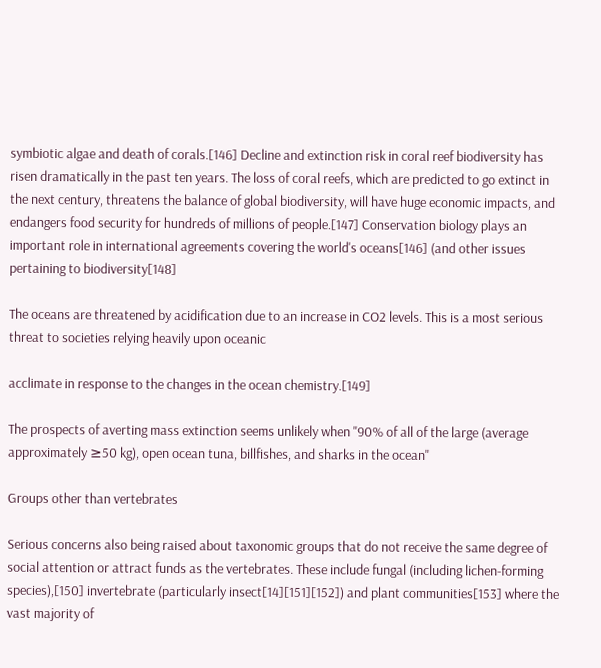symbiotic algae and death of corals.[146] Decline and extinction risk in coral reef biodiversity has risen dramatically in the past ten years. The loss of coral reefs, which are predicted to go extinct in the next century, threatens the balance of global biodiversity, will have huge economic impacts, and endangers food security for hundreds of millions of people.[147] Conservation biology plays an important role in international agreements covering the world's oceans[146] (and other issues pertaining to biodiversity[148]

The oceans are threatened by acidification due to an increase in CO2 levels. This is a most serious threat to societies relying heavily upon oceanic

acclimate in response to the changes in the ocean chemistry.[149]

The prospects of averting mass extinction seems unlikely when "90% of all of the large (average approximately ≥50 kg), open ocean tuna, billfishes, and sharks in the ocean"

Groups other than vertebrates

Serious concerns also being raised about taxonomic groups that do not receive the same degree of social attention or attract funds as the vertebrates. These include fungal (including lichen-forming species),[150] invertebrate (particularly insect[14][151][152]) and plant communities[153] where the vast majority of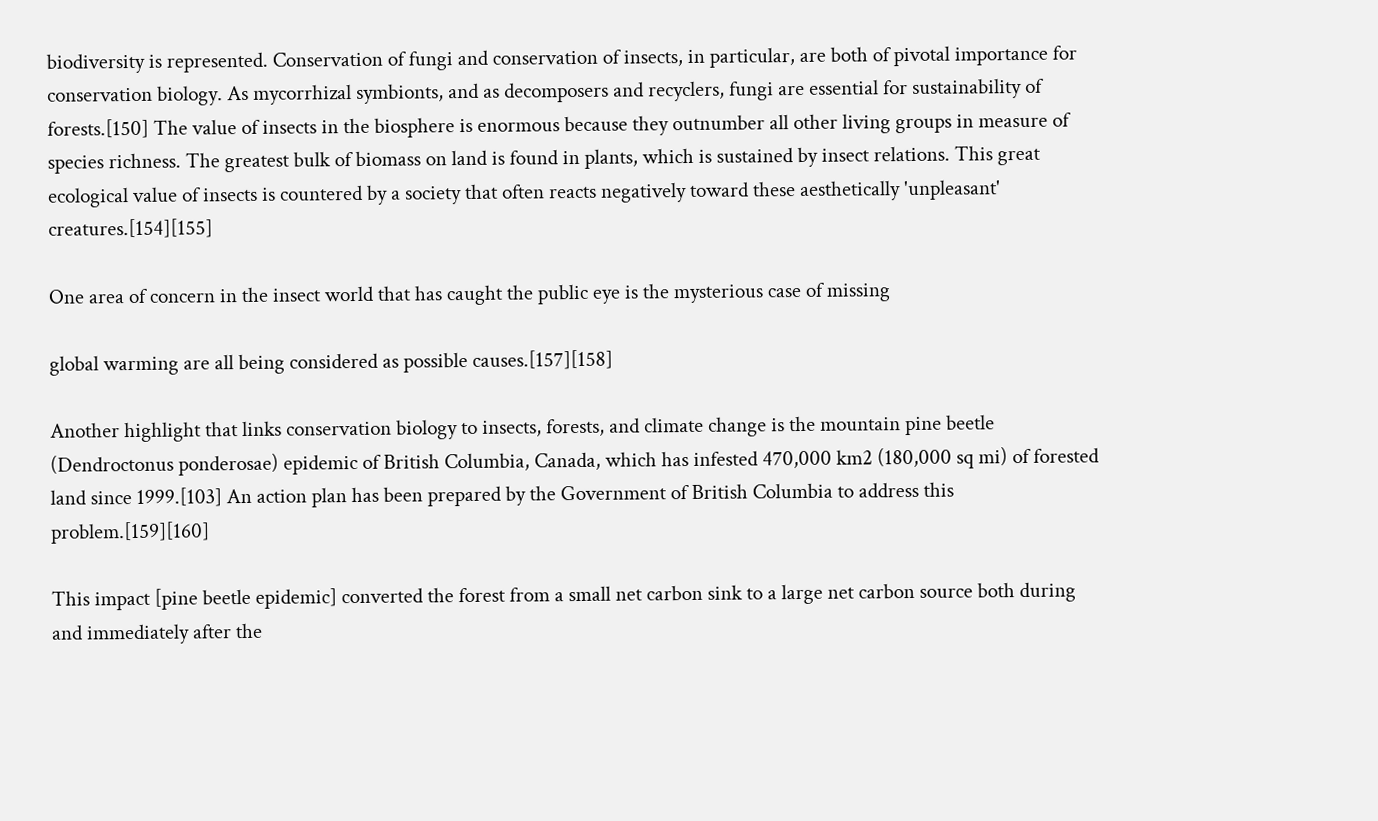biodiversity is represented. Conservation of fungi and conservation of insects, in particular, are both of pivotal importance for conservation biology. As mycorrhizal symbionts, and as decomposers and recyclers, fungi are essential for sustainability of forests.[150] The value of insects in the biosphere is enormous because they outnumber all other living groups in measure of species richness. The greatest bulk of biomass on land is found in plants, which is sustained by insect relations. This great ecological value of insects is countered by a society that often reacts negatively toward these aesthetically 'unpleasant' creatures.[154][155]

One area of concern in the insect world that has caught the public eye is the mysterious case of missing

global warming are all being considered as possible causes.[157][158]

Another highlight that links conservation biology to insects, forests, and climate change is the mountain pine beetle (Dendroctonus ponderosae) epidemic of British Columbia, Canada, which has infested 470,000 km2 (180,000 sq mi) of forested land since 1999.[103] An action plan has been prepared by the Government of British Columbia to address this problem.[159][160]

This impact [pine beetle epidemic] converted the forest from a small net carbon sink to a large net carbon source both during and immediately after the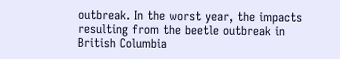outbreak. In the worst year, the impacts resulting from the beetle outbreak in British Columbia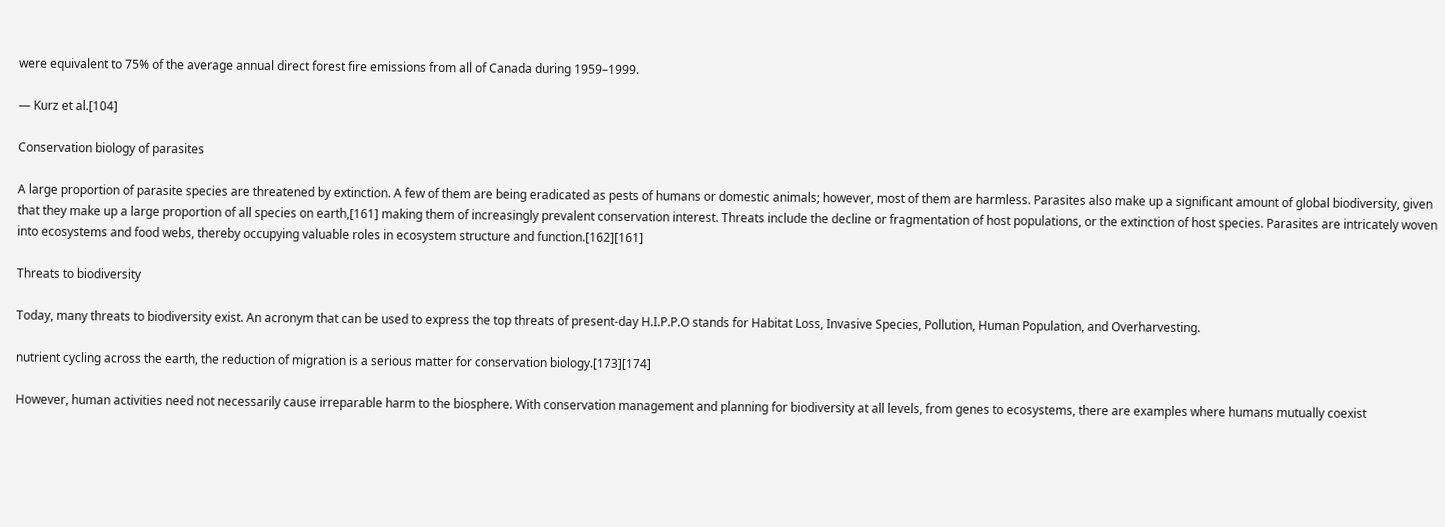were equivalent to 75% of the average annual direct forest fire emissions from all of Canada during 1959–1999.

— Kurz et al.[104]

Conservation biology of parasites

A large proportion of parasite species are threatened by extinction. A few of them are being eradicated as pests of humans or domestic animals; however, most of them are harmless. Parasites also make up a significant amount of global biodiversity, given that they make up a large proportion of all species on earth,[161] making them of increasingly prevalent conservation interest. Threats include the decline or fragmentation of host populations, or the extinction of host species. Parasites are intricately woven into ecosystems and food webs, thereby occupying valuable roles in ecosystem structure and function.[162][161]

Threats to biodiversity

Today, many threats to biodiversity exist. An acronym that can be used to express the top threats of present-day H.I.P.P.O stands for Habitat Loss, Invasive Species, Pollution, Human Population, and Overharvesting.

nutrient cycling across the earth, the reduction of migration is a serious matter for conservation biology.[173][174]

However, human activities need not necessarily cause irreparable harm to the biosphere. With conservation management and planning for biodiversity at all levels, from genes to ecosystems, there are examples where humans mutually coexist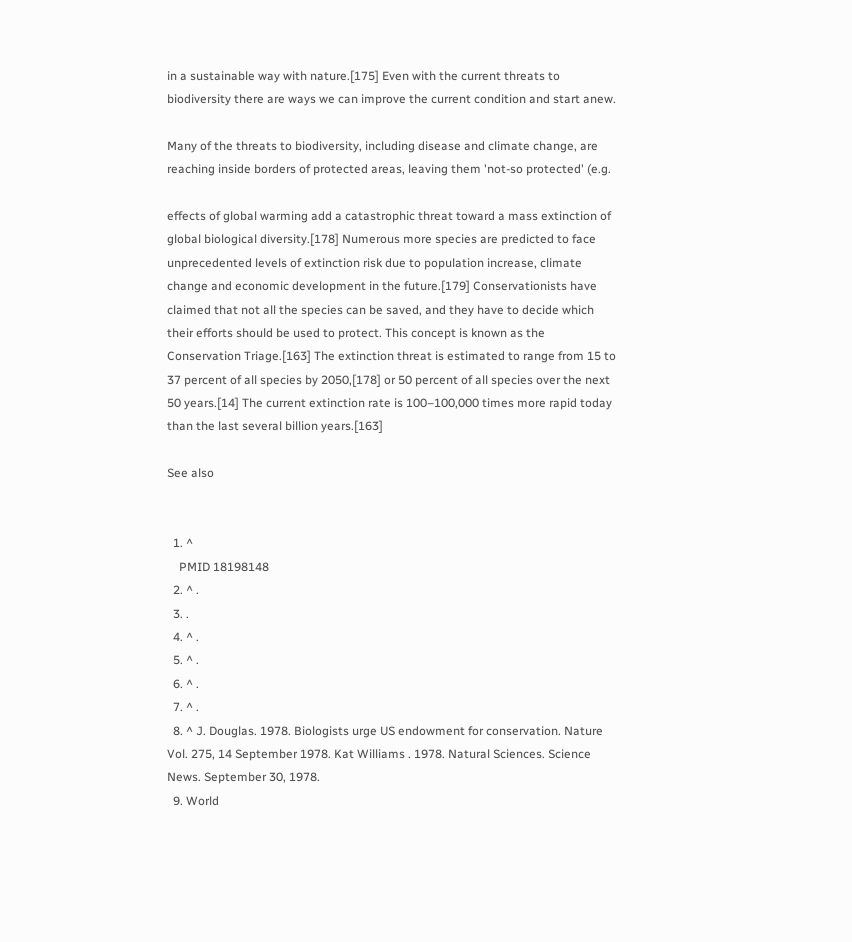in a sustainable way with nature.[175] Even with the current threats to biodiversity there are ways we can improve the current condition and start anew.

Many of the threats to biodiversity, including disease and climate change, are reaching inside borders of protected areas, leaving them 'not-so protected' (e.g.

effects of global warming add a catastrophic threat toward a mass extinction of global biological diversity.[178] Numerous more species are predicted to face unprecedented levels of extinction risk due to population increase, climate change and economic development in the future.[179] Conservationists have claimed that not all the species can be saved, and they have to decide which their efforts should be used to protect. This concept is known as the Conservation Triage.[163] The extinction threat is estimated to range from 15 to 37 percent of all species by 2050,[178] or 50 percent of all species over the next 50 years.[14] The current extinction rate is 100–100,000 times more rapid today than the last several billion years.[163]

See also


  1. ^
    PMID 18198148
  2. ^ .
  3. .
  4. ^ .
  5. ^ .
  6. ^ .
  7. ^ .
  8. ^ J. Douglas. 1978. Biologists urge US endowment for conservation. Nature Vol. 275, 14 September 1978. Kat Williams . 1978. Natural Sciences. Science News. September 30, 1978.
  9. World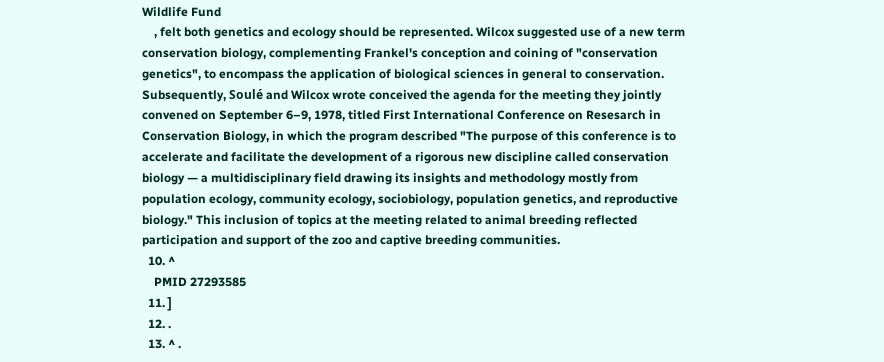Wildlife Fund
    , felt both genetics and ecology should be represented. Wilcox suggested use of a new term conservation biology, complementing Frankel's conception and coining of "conservation genetics", to encompass the application of biological sciences in general to conservation. Subsequently, Soulé and Wilcox wrote conceived the agenda for the meeting they jointly convened on September 6–9, 1978, titled First International Conference on Resesarch in Conservation Biology, in which the program described "The purpose of this conference is to accelerate and facilitate the development of a rigorous new discipline called conservation biology — a multidisciplinary field drawing its insights and methodology mostly from population ecology, community ecology, sociobiology, population genetics, and reproductive biology." This inclusion of topics at the meeting related to animal breeding reflected participation and support of the zoo and captive breeding communities.
  10. ^
    PMID 27293585
  11. ]
  12. .
  13. ^ .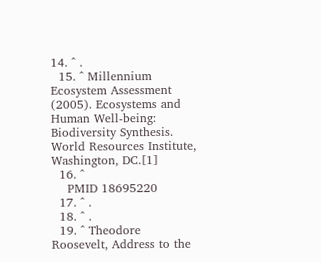14. ^ .
  15. ^ Millennium Ecosystem Assessment (2005). Ecosystems and Human Well-being: Biodiversity Synthesis. World Resources Institute, Washington, DC.[1]
  16. ^
    PMID 18695220
  17. ^ .
  18. ^ .
  19. ^ Theodore Roosevelt, Address to the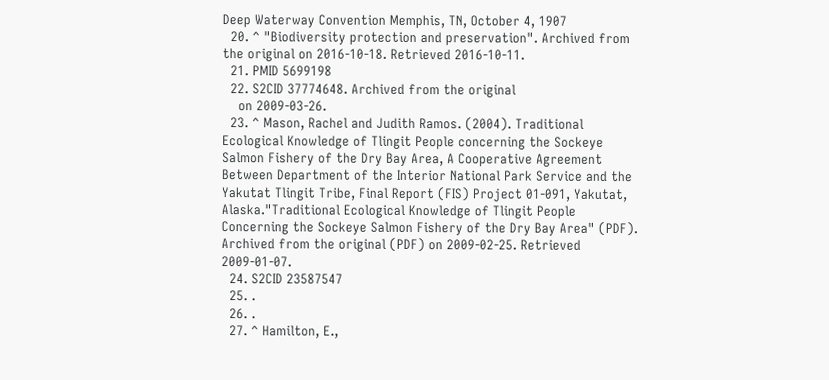Deep Waterway Convention Memphis, TN, October 4, 1907
  20. ^ "Biodiversity protection and preservation". Archived from the original on 2016-10-18. Retrieved 2016-10-11.
  21. PMID 5699198
  22. S2CID 37774648. Archived from the original
    on 2009-03-26.
  23. ^ Mason, Rachel and Judith Ramos. (2004). Traditional Ecological Knowledge of Tlingit People concerning the Sockeye Salmon Fishery of the Dry Bay Area, A Cooperative Agreement Between Department of the Interior National Park Service and the Yakutat Tlingit Tribe, Final Report (FIS) Project 01-091, Yakutat, Alaska."Traditional Ecological Knowledge of Tlingit People Concerning the Sockeye Salmon Fishery of the Dry Bay Area" (PDF). Archived from the original (PDF) on 2009-02-25. Retrieved 2009-01-07.
  24. S2CID 23587547
  25. .
  26. .
  27. ^ Hamilton, E.,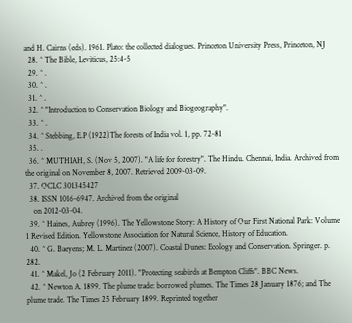and H. Cairns (eds). 1961. Plato: the collected dialogues. Princeton University Press, Princeton, NJ
  28. ^ The Bible, Leviticus, 25:4-5
  29. ^ .
  30. ^ .
  31. ^ .
  32. ^ "Introduction to Conservation Biology and Biogeography".
  33. ^ .
  34. ^ Stebbing, E.P (1922)The forests of India vol. 1, pp. 72-81
  35. .
  36. ^ MUTHIAH, S. (Nov 5, 2007). "A life for forestry". The Hindu. Chennai, India. Archived from the original on November 8, 2007. Retrieved 2009-03-09.
  37. OCLC 301345427
  38. ISSN 1016-6947. Archived from the original
    on 2012-03-04.
  39. ^ Haines, Aubrey (1996). The Yellowstone Story: A History of Our First National Park: Volume 1 Revised Edition. Yellowstone Association for Natural Science, History of Education.
  40. ^ G. Baeyens; M. L. Martinez (2007). Coastal Dunes: Ecology and Conservation. Springer. p. 282.
  41. ^ Makel, Jo (2 February 2011). "Protecting seabirds at Bempton Cliffs". BBC News.
  42. ^ Newton A. 1899. The plume trade: borrowed plumes. The Times 28 January 1876; and The plume trade. The Times 25 February 1899. Reprinted together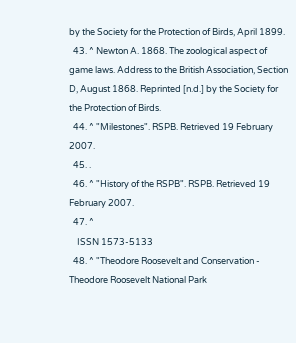by the Society for the Protection of Birds, April 1899.
  43. ^ Newton A. 1868. The zoological aspect of game laws. Address to the British Association, Section D, August 1868. Reprinted [n.d.] by the Society for the Protection of Birds.
  44. ^ "Milestones". RSPB. Retrieved 19 February 2007.
  45. .
  46. ^ "History of the RSPB". RSPB. Retrieved 19 February 2007.
  47. ^
    ISSN 1573-5133
  48. ^ "Theodore Roosevelt and Conservation - Theodore Roosevelt National Park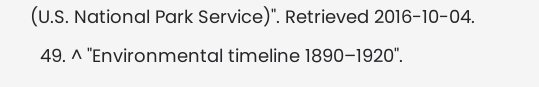(U.S. National Park Service)". Retrieved 2016-10-04.
  49. ^ "Environmental timeline 1890–1920".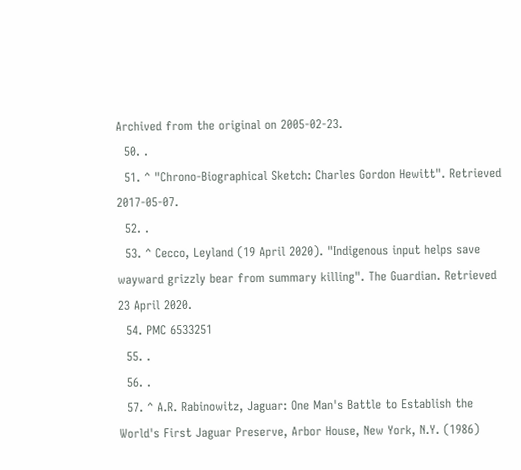Archived from the original on 2005-02-23.
  50. .
  51. ^ "Chrono-Biographical Sketch: Charles Gordon Hewitt". Retrieved 2017-05-07.
  52. .
  53. ^ Cecco, Leyland (19 April 2020). "Indigenous input helps save wayward grizzly bear from summary killing". The Guardian. Retrieved 23 April 2020.
  54. PMC 6533251
  55. .
  56. .
  57. ^ A.R. Rabinowitz, Jaguar: One Man's Battle to Establish the World's First Jaguar Preserve, Arbor House, New York, N.Y. (1986)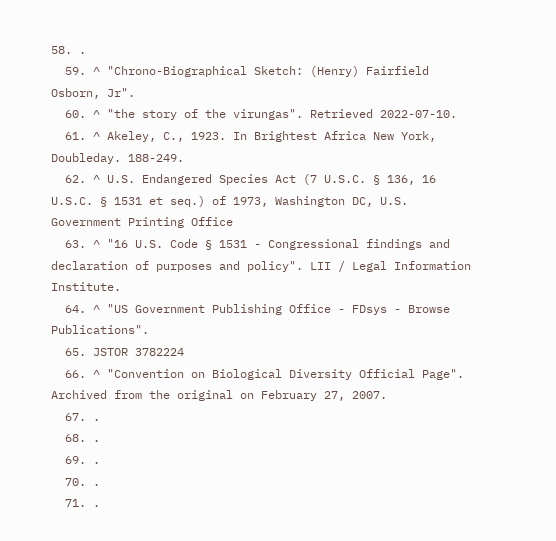58. .
  59. ^ "Chrono-Biographical Sketch: (Henry) Fairfield Osborn, Jr".
  60. ^ "the story of the virungas". Retrieved 2022-07-10.
  61. ^ Akeley, C., 1923. In Brightest Africa New York, Doubleday. 188-249.
  62. ^ U.S. Endangered Species Act (7 U.S.C. § 136, 16 U.S.C. § 1531 et seq.) of 1973, Washington DC, U.S. Government Printing Office
  63. ^ "16 U.S. Code § 1531 - Congressional findings and declaration of purposes and policy". LII / Legal Information Institute.
  64. ^ "US Government Publishing Office - FDsys - Browse Publications".
  65. JSTOR 3782224
  66. ^ "Convention on Biological Diversity Official Page". Archived from the original on February 27, 2007.
  67. .
  68. .
  69. .
  70. .
  71. .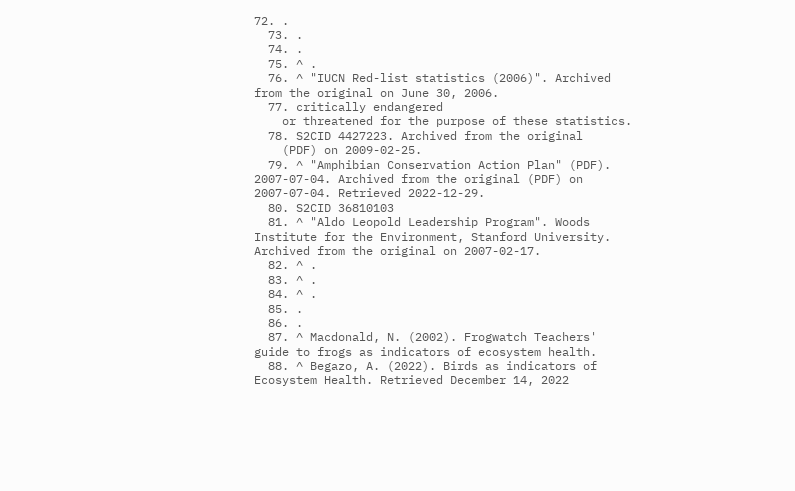72. .
  73. .
  74. .
  75. ^ .
  76. ^ "IUCN Red-list statistics (2006)". Archived from the original on June 30, 2006.
  77. critically endangered
    or threatened for the purpose of these statistics.
  78. S2CID 4427223. Archived from the original
    (PDF) on 2009-02-25.
  79. ^ "Amphibian Conservation Action Plan" (PDF). 2007-07-04. Archived from the original (PDF) on 2007-07-04. Retrieved 2022-12-29.
  80. S2CID 36810103
  81. ^ "Aldo Leopold Leadership Program". Woods Institute for the Environment, Stanford University. Archived from the original on 2007-02-17.
  82. ^ .
  83. ^ .
  84. ^ .
  85. .
  86. .
  87. ^ Macdonald, N. (2002). Frogwatch Teachers' guide to frogs as indicators of ecosystem health.
  88. ^ Begazo, A. (2022). Birds as indicators of Ecosystem Health. Retrieved December 14, 2022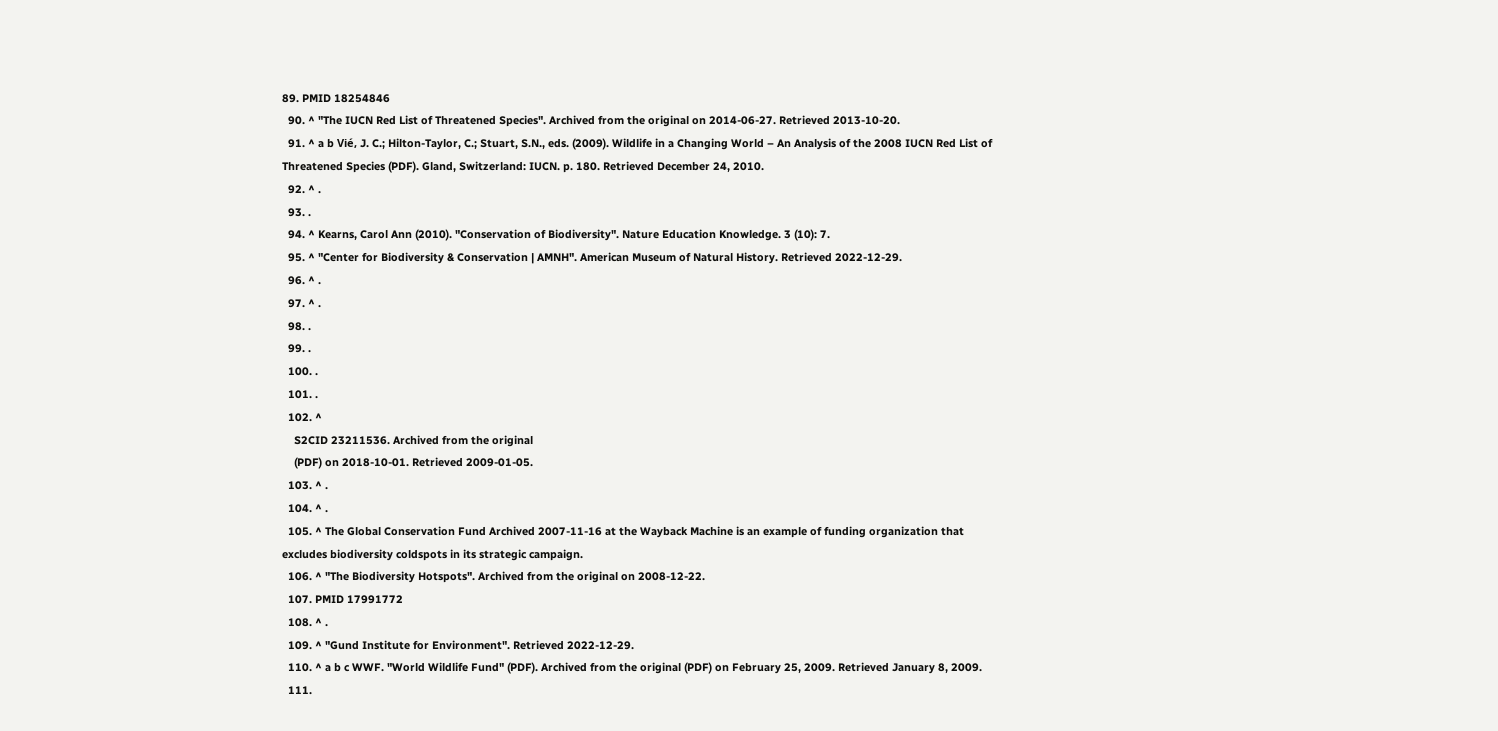89. PMID 18254846
  90. ^ "The IUCN Red List of Threatened Species". Archived from the original on 2014-06-27. Retrieved 2013-10-20.
  91. ^ a b Vié, J. C.; Hilton-Taylor, C.; Stuart, S.N., eds. (2009). Wildlife in a Changing World – An Analysis of the 2008 IUCN Red List of Threatened Species (PDF). Gland, Switzerland: IUCN. p. 180. Retrieved December 24, 2010.
  92. ^ .
  93. .
  94. ^ Kearns, Carol Ann (2010). "Conservation of Biodiversity". Nature Education Knowledge. 3 (10): 7.
  95. ^ "Center for Biodiversity & Conservation | AMNH". American Museum of Natural History. Retrieved 2022-12-29.
  96. ^ .
  97. ^ .
  98. .
  99. .
  100. .
  101. .
  102. ^
    S2CID 23211536. Archived from the original
    (PDF) on 2018-10-01. Retrieved 2009-01-05.
  103. ^ .
  104. ^ .
  105. ^ The Global Conservation Fund Archived 2007-11-16 at the Wayback Machine is an example of funding organization that excludes biodiversity coldspots in its strategic campaign.
  106. ^ "The Biodiversity Hotspots". Archived from the original on 2008-12-22.
  107. PMID 17991772
  108. ^ .
  109. ^ "Gund Institute for Environment". Retrieved 2022-12-29.
  110. ^ a b c WWF. "World Wildlife Fund" (PDF). Archived from the original (PDF) on February 25, 2009. Retrieved January 8, 2009.
  111.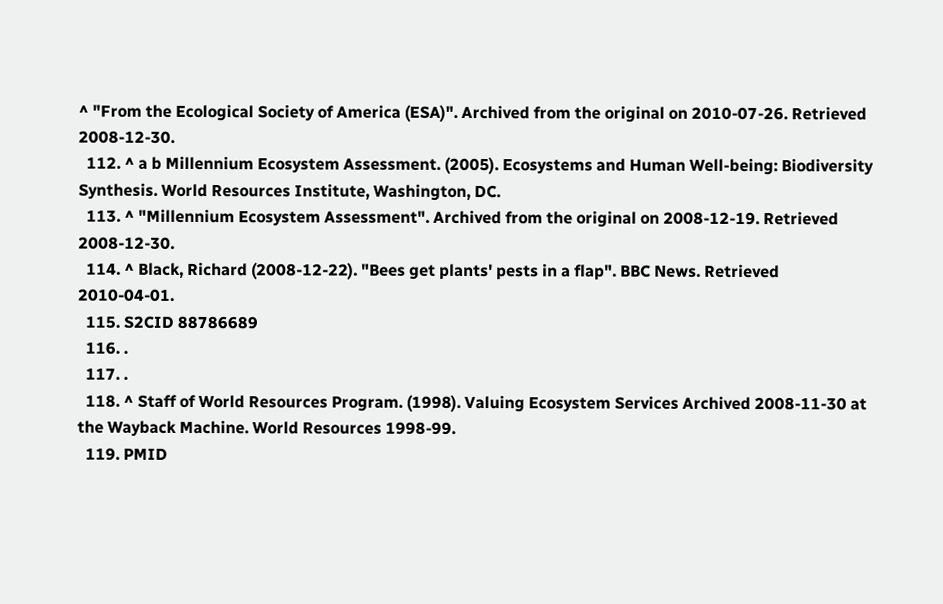^ "From the Ecological Society of America (ESA)". Archived from the original on 2010-07-26. Retrieved 2008-12-30.
  112. ^ a b Millennium Ecosystem Assessment. (2005). Ecosystems and Human Well-being: Biodiversity Synthesis. World Resources Institute, Washington, DC.
  113. ^ "Millennium Ecosystem Assessment". Archived from the original on 2008-12-19. Retrieved 2008-12-30.
  114. ^ Black, Richard (2008-12-22). "Bees get plants' pests in a flap". BBC News. Retrieved 2010-04-01.
  115. S2CID 88786689
  116. .
  117. .
  118. ^ Staff of World Resources Program. (1998). Valuing Ecosystem Services Archived 2008-11-30 at the Wayback Machine. World Resources 1998-99.
  119. PMID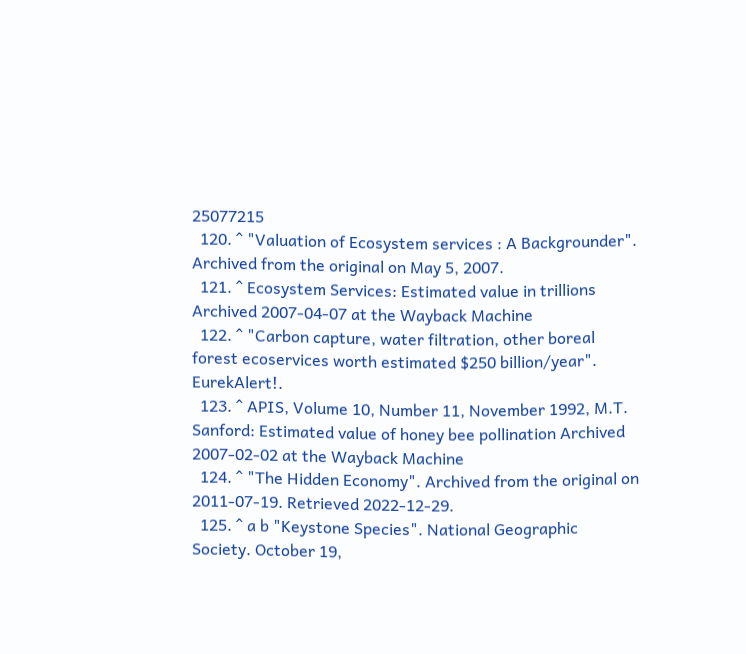25077215
  120. ^ "Valuation of Ecosystem services : A Backgrounder". Archived from the original on May 5, 2007.
  121. ^ Ecosystem Services: Estimated value in trillions Archived 2007-04-07 at the Wayback Machine
  122. ^ "Carbon capture, water filtration, other boreal forest ecoservices worth estimated $250 billion/year". EurekAlert!.
  123. ^ APIS, Volume 10, Number 11, November 1992, M.T. Sanford: Estimated value of honey bee pollination Archived 2007-02-02 at the Wayback Machine
  124. ^ "The Hidden Economy". Archived from the original on 2011-07-19. Retrieved 2022-12-29.
  125. ^ a b "Keystone Species". National Geographic Society. October 19,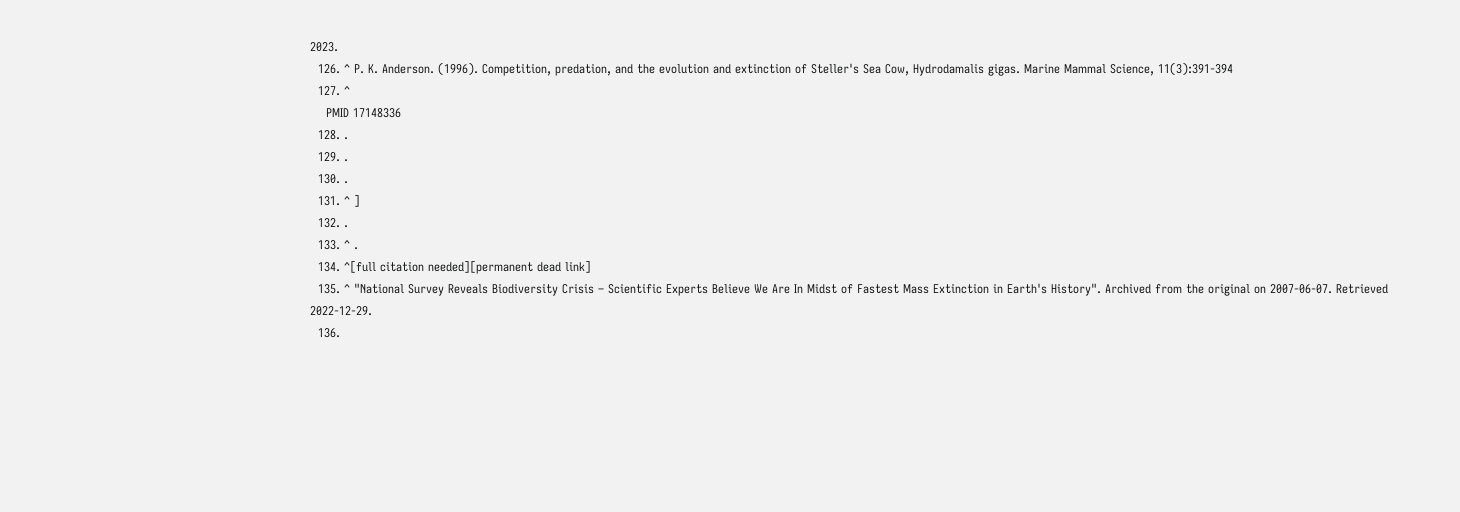2023.
  126. ^ P. K. Anderson. (1996). Competition, predation, and the evolution and extinction of Steller's Sea Cow, Hydrodamalis gigas. Marine Mammal Science, 11(3):391-394
  127. ^
    PMID 17148336
  128. .
  129. .
  130. .
  131. ^ ]
  132. .
  133. ^ .
  134. ^[full citation needed][permanent dead link]
  135. ^ "National Survey Reveals Biodiversity Crisis – Scientific Experts Believe We Are In Midst of Fastest Mass Extinction in Earth's History". Archived from the original on 2007-06-07. Retrieved 2022-12-29.
  136.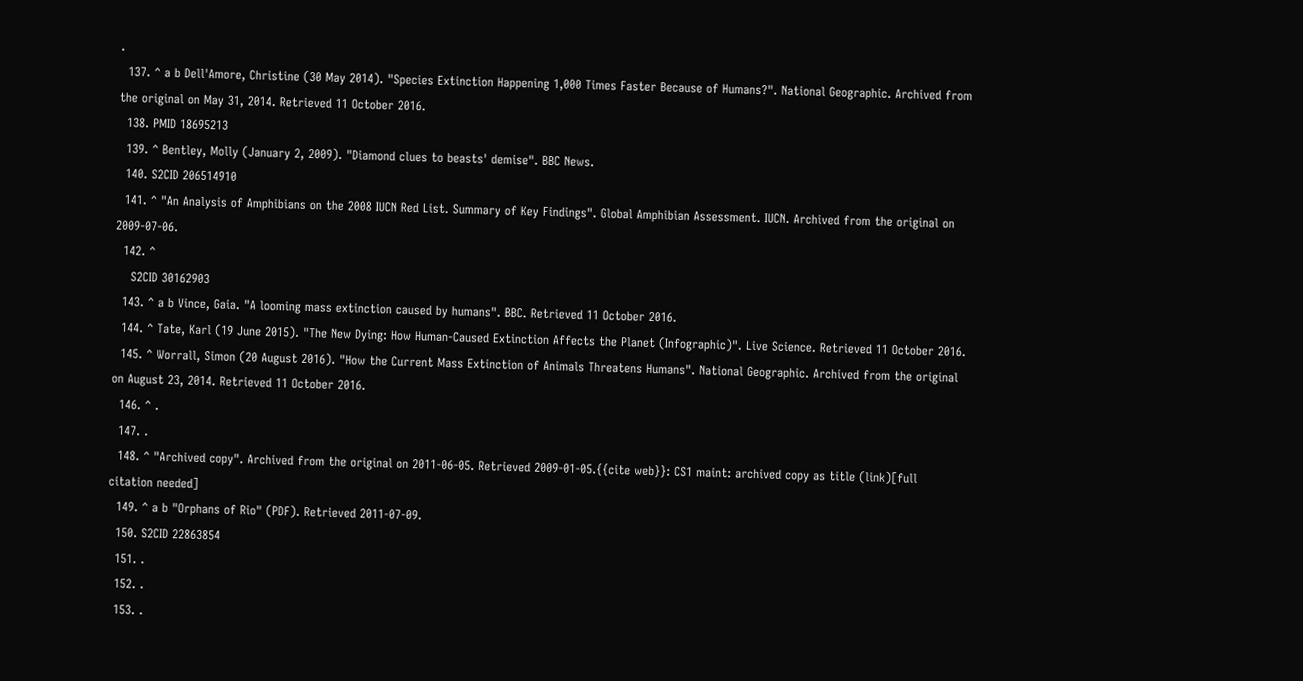.
  137. ^ a b Dell'Amore, Christine (30 May 2014). "Species Extinction Happening 1,000 Times Faster Because of Humans?". National Geographic. Archived from the original on May 31, 2014. Retrieved 11 October 2016.
  138. PMID 18695213
  139. ^ Bentley, Molly (January 2, 2009). "Diamond clues to beasts' demise". BBC News.
  140. S2CID 206514910
  141. ^ "An Analysis of Amphibians on the 2008 IUCN Red List. Summary of Key Findings". Global Amphibian Assessment. IUCN. Archived from the original on 2009-07-06.
  142. ^
    S2CID 30162903
  143. ^ a b Vince, Gaia. "A looming mass extinction caused by humans". BBC. Retrieved 11 October 2016.
  144. ^ Tate, Karl (19 June 2015). "The New Dying: How Human-Caused Extinction Affects the Planet (Infographic)". Live Science. Retrieved 11 October 2016.
  145. ^ Worrall, Simon (20 August 2016). "How the Current Mass Extinction of Animals Threatens Humans". National Geographic. Archived from the original on August 23, 2014. Retrieved 11 October 2016.
  146. ^ .
  147. .
  148. ^ "Archived copy". Archived from the original on 2011-06-05. Retrieved 2009-01-05.{{cite web}}: CS1 maint: archived copy as title (link)[full citation needed]
  149. ^ a b "Orphans of Rio" (PDF). Retrieved 2011-07-09.
  150. S2CID 22863854
  151. .
  152. .
  153. .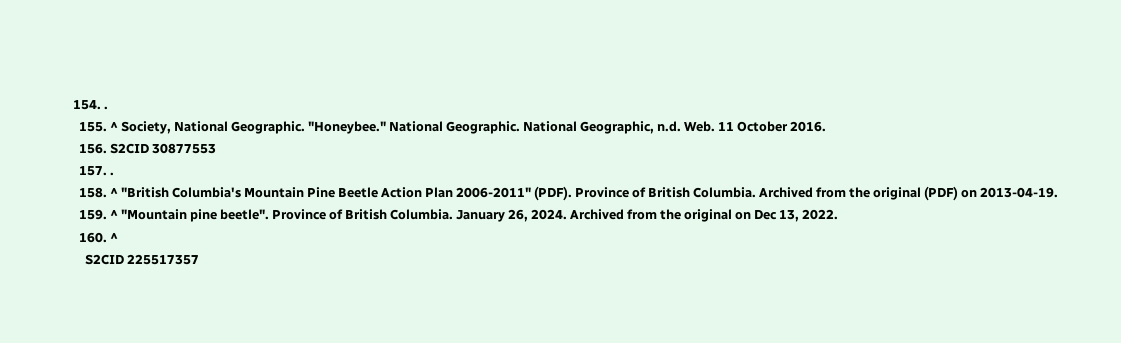154. .
  155. ^ Society, National Geographic. "Honeybee." National Geographic. National Geographic, n.d. Web. 11 October 2016.
  156. S2CID 30877553
  157. .
  158. ^ "British Columbia's Mountain Pine Beetle Action Plan 2006-2011" (PDF). Province of British Columbia. Archived from the original (PDF) on 2013-04-19.
  159. ^ "Mountain pine beetle". Province of British Columbia. January 26, 2024. Archived from the original on Dec 13, 2022.
  160. ^
    S2CID 225517357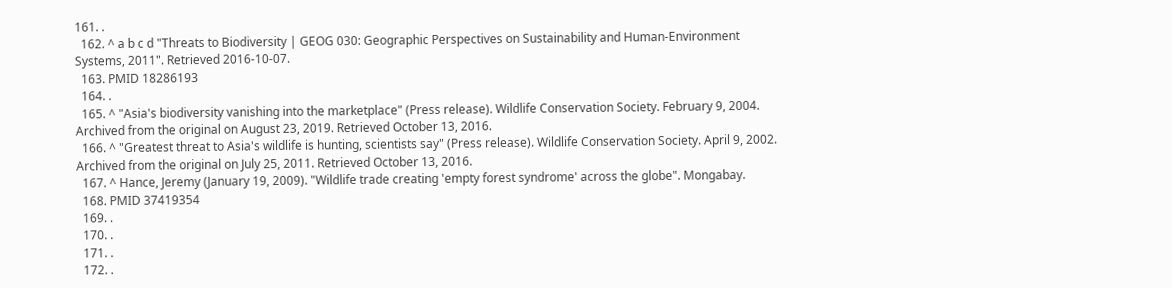161. .
  162. ^ a b c d "Threats to Biodiversity | GEOG 030: Geographic Perspectives on Sustainability and Human-Environment Systems, 2011". Retrieved 2016-10-07.
  163. PMID 18286193
  164. .
  165. ^ "Asia's biodiversity vanishing into the marketplace" (Press release). Wildlife Conservation Society. February 9, 2004. Archived from the original on August 23, 2019. Retrieved October 13, 2016.
  166. ^ "Greatest threat to Asia's wildlife is hunting, scientists say" (Press release). Wildlife Conservation Society. April 9, 2002. Archived from the original on July 25, 2011. Retrieved October 13, 2016.
  167. ^ Hance, Jeremy (January 19, 2009). "Wildlife trade creating 'empty forest syndrome' across the globe". Mongabay.
  168. PMID 37419354
  169. .
  170. .
  171. .
  172. .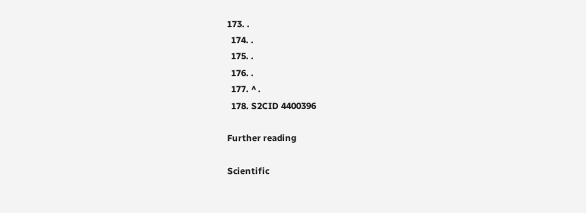173. .
  174. .
  175. .
  176. .
  177. ^ .
  178. S2CID 4400396

Further reading

Scientific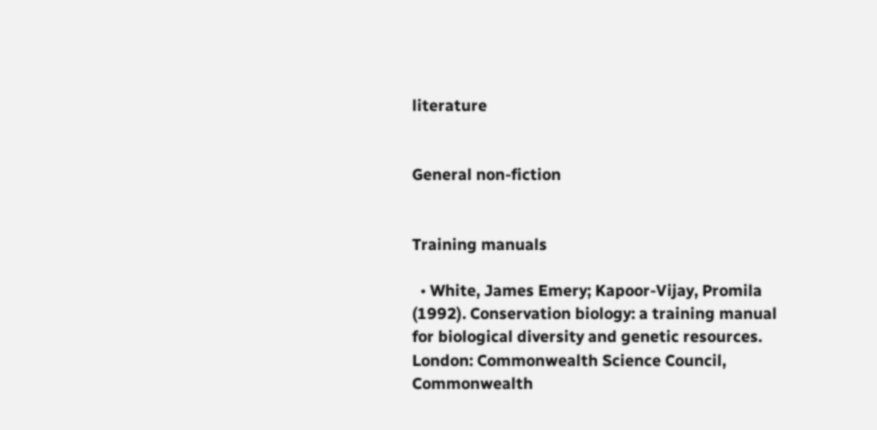literature


General non-fiction


Training manuals

  • White, James Emery; Kapoor-Vijay, Promila (1992). Conservation biology: a training manual for biological diversity and genetic resources. London: Commonwealth Science Council, Commonwealth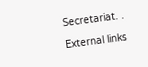Secretariat. .

External links